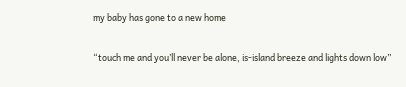my baby has gone to a new home

“touch me and you’ll never be alone, is-island breeze and lights down low”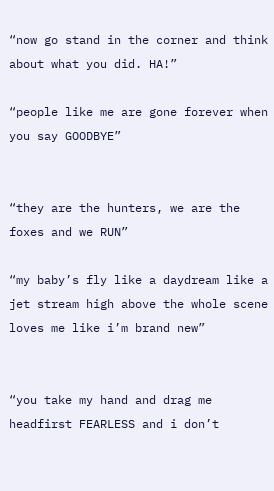“now go stand in the corner and think about what you did. HA!”

“people like me are gone forever when you say GOODBYE”


“they are the hunters, we are the foxes and we RUN”

“my baby’s fly like a daydream like a jet stream high above the whole scene loves me like i’m brand new”


“you take my hand and drag me headfirst FEARLESS and i don’t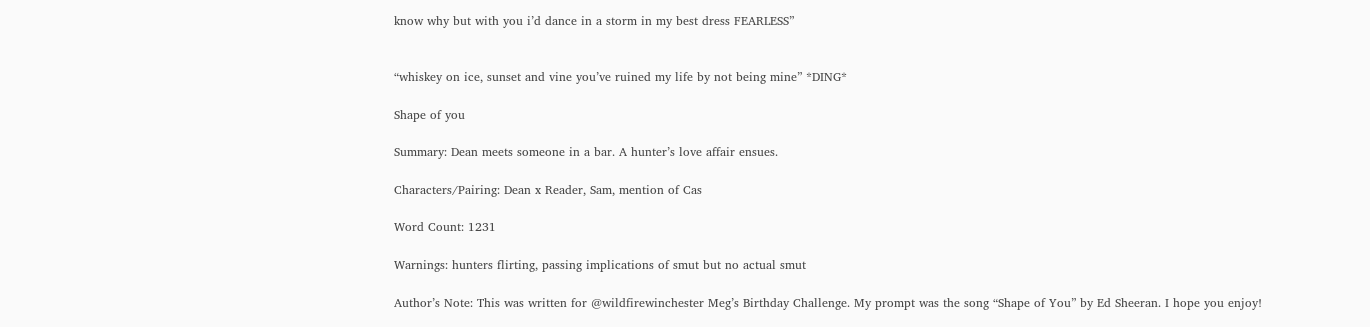know why but with you i’d dance in a storm in my best dress FEARLESS”


“whiskey on ice, sunset and vine you’ve ruined my life by not being mine” *DING*

Shape of you

Summary: Dean meets someone in a bar. A hunter’s love affair ensues.

Characters/Pairing: Dean x Reader, Sam, mention of Cas

Word Count: 1231

Warnings: hunters flirting, passing implications of smut but no actual smut

Author’s Note: This was written for @wildfirewinchester Meg’s Birthday Challenge. My prompt was the song “Shape of You” by Ed Sheeran. I hope you enjoy!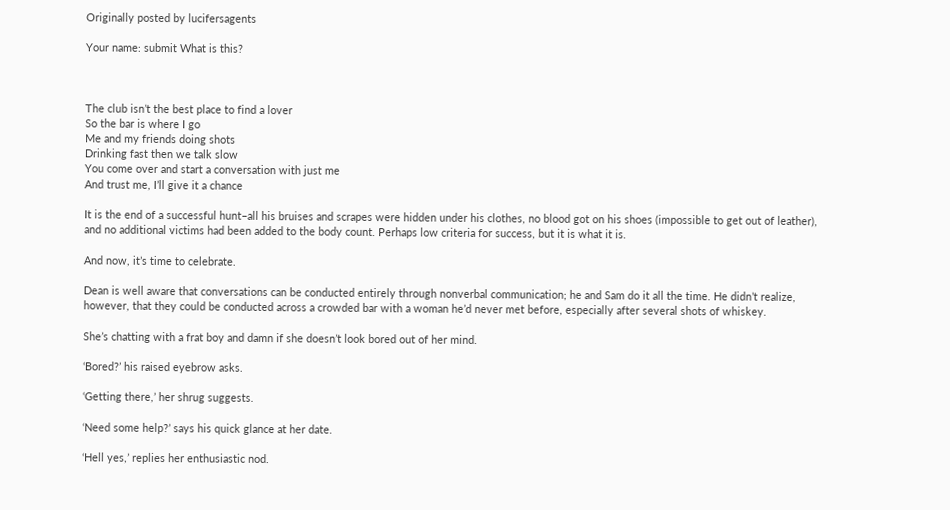Originally posted by lucifersagents

Your name: submit What is this?



The club isn’t the best place to find a lover
So the bar is where I go
Me and my friends doing shots
Drinking fast then we talk slow
You come over and start a conversation with just me
And trust me, I’ll give it a chance

It is the end of a successful hunt–all his bruises and scrapes were hidden under his clothes, no blood got on his shoes (impossible to get out of leather), and no additional victims had been added to the body count. Perhaps low criteria for success, but it is what it is.

And now, it’s time to celebrate.

Dean is well aware that conversations can be conducted entirely through nonverbal communication; he and Sam do it all the time. He didn’t realize, however, that they could be conducted across a crowded bar with a woman he’d never met before, especially after several shots of whiskey.

She’s chatting with a frat boy and damn if she doesn’t look bored out of her mind.

‘Bored?’ his raised eyebrow asks.

‘Getting there,’ her shrug suggests.

‘Need some help?’ says his quick glance at her date.

‘Hell yes,’ replies her enthusiastic nod.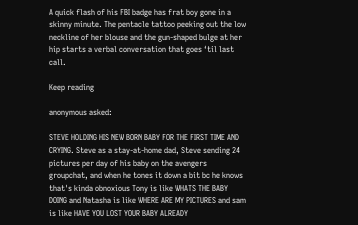A quick flash of his FBI badge has frat boy gone in a skinny minute. The pentacle tattoo peeking out the low neckline of her blouse and the gun-shaped bulge at her hip starts a verbal conversation that goes ‘til last call.

Keep reading

anonymous asked:

STEVE HOLDING HIS NEW BORN BABY FOR THE FIRST TIME AND CRYING. Steve as a stay-at-home dad, Steve sending 24 pictures per day of his baby on the avengers groupchat, and when he tones it down a bit bc he knows that's kinda obnoxious Tony is like WHATS THE BABY DOING and Natasha is like WHERE ARE MY PICTURES and sam is like HAVE YOU LOST YOUR BABY ALREADY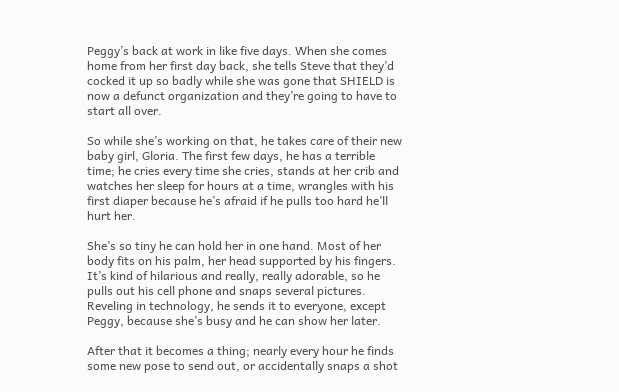Peggy’s back at work in like five days. When she comes home from her first day back, she tells Steve that they’d cocked it up so badly while she was gone that SHIELD is now a defunct organization and they’re going to have to start all over.

So while she’s working on that, he takes care of their new baby girl, Gloria. The first few days, he has a terrible time; he cries every time she cries, stands at her crib and watches her sleep for hours at a time, wrangles with his first diaper because he’s afraid if he pulls too hard he’ll hurt her.

She’s so tiny he can hold her in one hand. Most of her body fits on his palm, her head supported by his fingers. It’s kind of hilarious and really, really adorable, so he pulls out his cell phone and snaps several pictures. Reveling in technology, he sends it to everyone, except Peggy, because she’s busy and he can show her later.

After that it becomes a thing; nearly every hour he finds some new pose to send out, or accidentally snaps a shot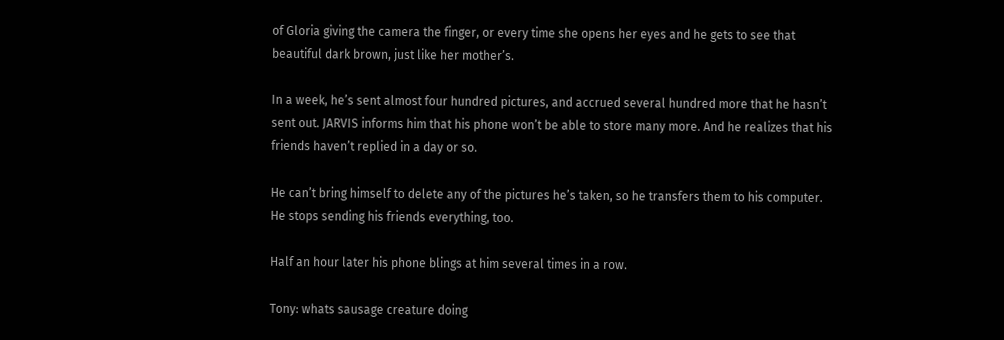of Gloria giving the camera the finger, or every time she opens her eyes and he gets to see that beautiful dark brown, just like her mother’s.

In a week, he’s sent almost four hundred pictures, and accrued several hundred more that he hasn’t sent out. JARVIS informs him that his phone won’t be able to store many more. And he realizes that his friends haven’t replied in a day or so.

He can’t bring himself to delete any of the pictures he’s taken, so he transfers them to his computer. He stops sending his friends everything, too.

Half an hour later his phone blings at him several times in a row.

Tony: whats sausage creature doing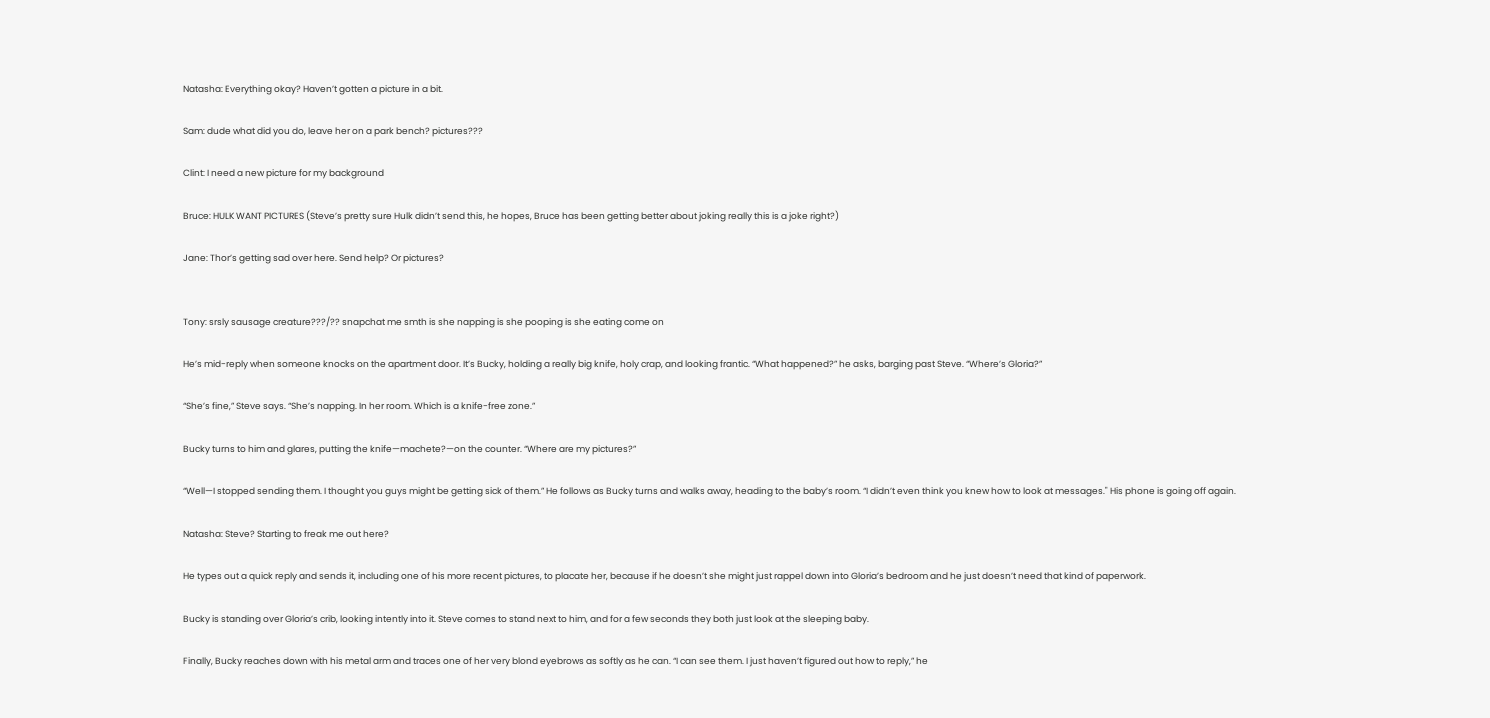Natasha: Everything okay? Haven’t gotten a picture in a bit.

Sam: dude what did you do, leave her on a park bench? pictures???

Clint: I need a new picture for my background

Bruce: HULK WANT PICTURES (Steve’s pretty sure Hulk didn’t send this, he hopes, Bruce has been getting better about joking really this is a joke right?)

Jane: Thor’s getting sad over here. Send help? Or pictures?


Tony: srsly sausage creature???/?? snapchat me smth is she napping is she pooping is she eating come on

He’s mid-reply when someone knocks on the apartment door. It’s Bucky, holding a really big knife, holy crap, and looking frantic. “What happened?” he asks, barging past Steve. “Where’s Gloria?”

“She’s fine,” Steve says. “She’s napping. In her room. Which is a knife-free zone.”

Bucky turns to him and glares, putting the knife—machete?—on the counter. “Where are my pictures?”

“Well—I stopped sending them. I thought you guys might be getting sick of them.” He follows as Bucky turns and walks away, heading to the baby’s room. “I didn’t even think you knew how to look at messages." His phone is going off again.

Natasha: Steve? Starting to freak me out here?

He types out a quick reply and sends it, including one of his more recent pictures, to placate her, because if he doesn’t she might just rappel down into Gloria’s bedroom and he just doesn’t need that kind of paperwork.

Bucky is standing over Gloria’s crib, looking intently into it. Steve comes to stand next to him, and for a few seconds they both just look at the sleeping baby.

Finally, Bucky reaches down with his metal arm and traces one of her very blond eyebrows as softly as he can. “I can see them. I just haven’t figured out how to reply,” he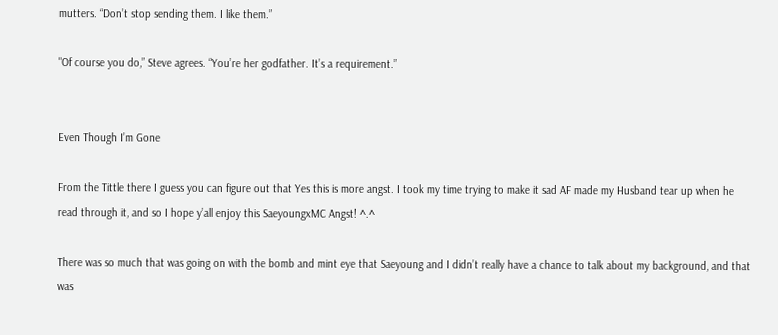mutters. “Don’t stop sending them. I like them.”

"Of course you do,” Steve agrees. “You’re her godfather. It’s a requirement.”


Even Though I’m Gone

From the Tittle there I guess you can figure out that Yes this is more angst. I took my time trying to make it sad AF made my Husband tear up when he read through it, and so I hope y’all enjoy this SaeyoungxMC Angst! ^.^

There was so much that was going on with the bomb and mint eye that Saeyoung and I didn’t really have a chance to talk about my background, and that was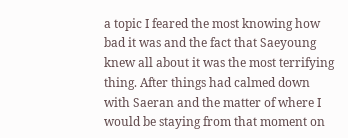a topic I feared the most knowing how bad it was and the fact that Saeyoung knew all about it was the most terrifying thing. After things had calmed down with Saeran and the matter of where I would be staying from that moment on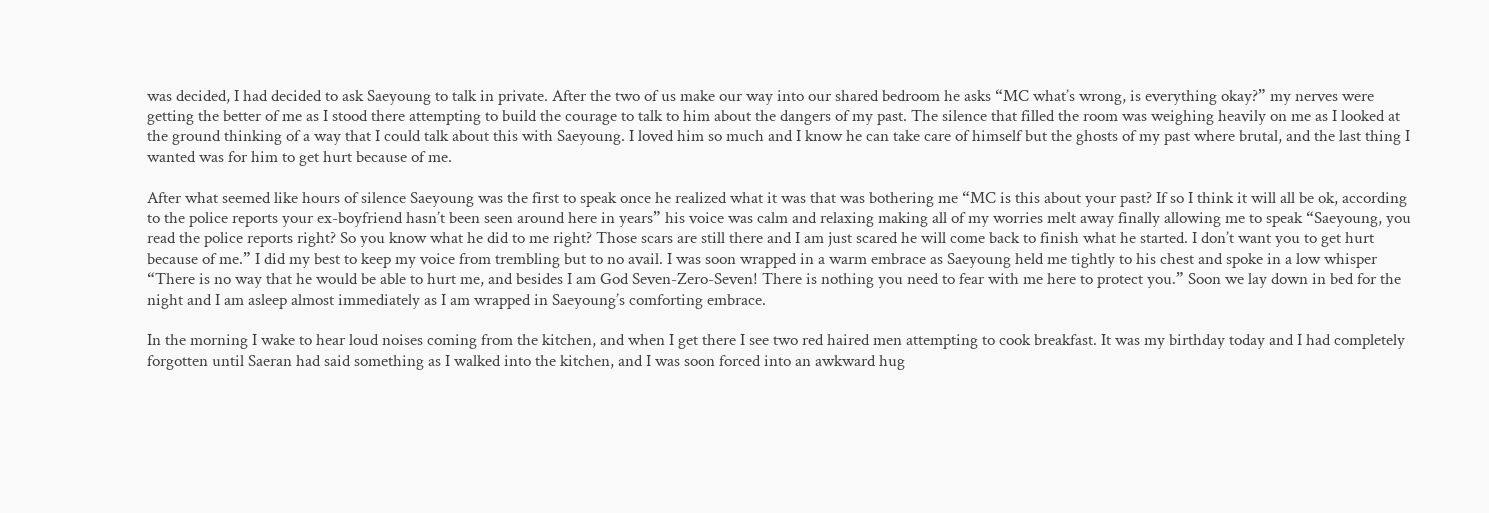was decided, I had decided to ask Saeyoung to talk in private. After the two of us make our way into our shared bedroom he asks “MC what’s wrong, is everything okay?” my nerves were getting the better of me as I stood there attempting to build the courage to talk to him about the dangers of my past. The silence that filled the room was weighing heavily on me as I looked at the ground thinking of a way that I could talk about this with Saeyoung. I loved him so much and I know he can take care of himself but the ghosts of my past where brutal, and the last thing I wanted was for him to get hurt because of me.

After what seemed like hours of silence Saeyoung was the first to speak once he realized what it was that was bothering me “MC is this about your past? If so I think it will all be ok, according to the police reports your ex-boyfriend hasn’t been seen around here in years” his voice was calm and relaxing making all of my worries melt away finally allowing me to speak “Saeyoung, you read the police reports right? So you know what he did to me right? Those scars are still there and I am just scared he will come back to finish what he started. I don’t want you to get hurt because of me.” I did my best to keep my voice from trembling but to no avail. I was soon wrapped in a warm embrace as Saeyoung held me tightly to his chest and spoke in a low whisper “There is no way that he would be able to hurt me, and besides I am God Seven-Zero-Seven! There is nothing you need to fear with me here to protect you.” Soon we lay down in bed for the night and I am asleep almost immediately as I am wrapped in Saeyoung’s comforting embrace.

In the morning I wake to hear loud noises coming from the kitchen, and when I get there I see two red haired men attempting to cook breakfast. It was my birthday today and I had completely forgotten until Saeran had said something as I walked into the kitchen, and I was soon forced into an awkward hug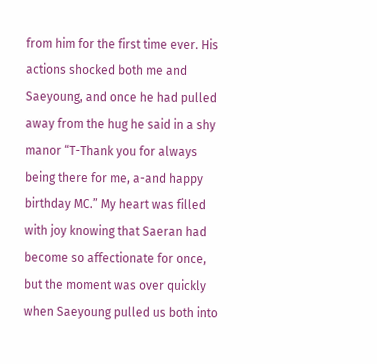from him for the first time ever. His actions shocked both me and Saeyoung, and once he had pulled away from the hug he said in a shy manor “T-Thank you for always being there for me, a-and happy birthday MC.” My heart was filled with joy knowing that Saeran had become so affectionate for once, but the moment was over quickly when Saeyoung pulled us both into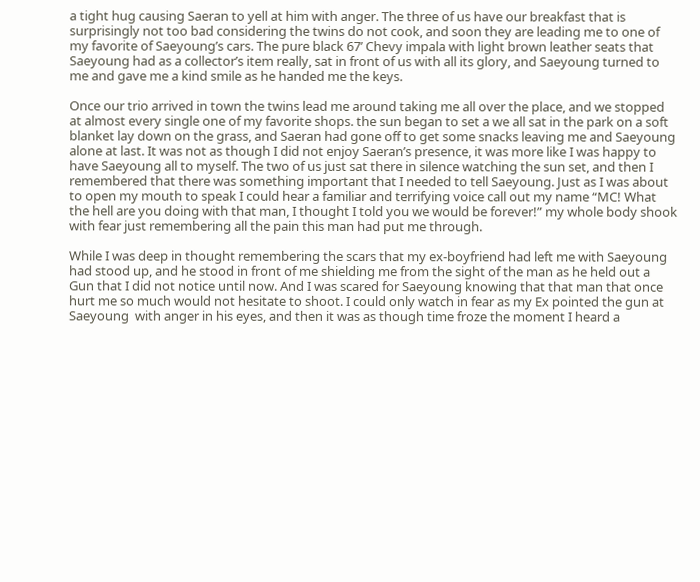a tight hug causing Saeran to yell at him with anger. The three of us have our breakfast that is surprisingly not too bad considering the twins do not cook, and soon they are leading me to one of my favorite of Saeyoung’s cars. The pure black 67’ Chevy impala with light brown leather seats that Saeyoung had as a collector’s item really, sat in front of us with all its glory, and Saeyoung turned to me and gave me a kind smile as he handed me the keys.

Once our trio arrived in town the twins lead me around taking me all over the place, and we stopped at almost every single one of my favorite shops. the sun began to set a we all sat in the park on a soft blanket lay down on the grass, and Saeran had gone off to get some snacks leaving me and Saeyoung alone at last. It was not as though I did not enjoy Saeran’s presence, it was more like I was happy to have Saeyoung all to myself. The two of us just sat there in silence watching the sun set, and then I remembered that there was something important that I needed to tell Saeyoung. Just as I was about to open my mouth to speak I could hear a familiar and terrifying voice call out my name “MC! What the hell are you doing with that man, I thought I told you we would be forever!” my whole body shook with fear just remembering all the pain this man had put me through.

While I was deep in thought remembering the scars that my ex-boyfriend had left me with Saeyoung had stood up, and he stood in front of me shielding me from the sight of the man as he held out a Gun that I did not notice until now. And I was scared for Saeyoung knowing that that man that once hurt me so much would not hesitate to shoot. I could only watch in fear as my Ex pointed the gun at Saeyoung  with anger in his eyes, and then it was as though time froze the moment I heard a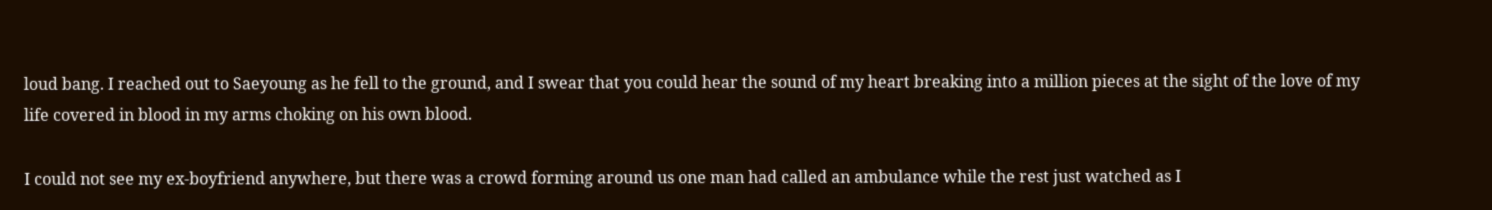loud bang. I reached out to Saeyoung as he fell to the ground, and I swear that you could hear the sound of my heart breaking into a million pieces at the sight of the love of my life covered in blood in my arms choking on his own blood.

I could not see my ex-boyfriend anywhere, but there was a crowd forming around us one man had called an ambulance while the rest just watched as I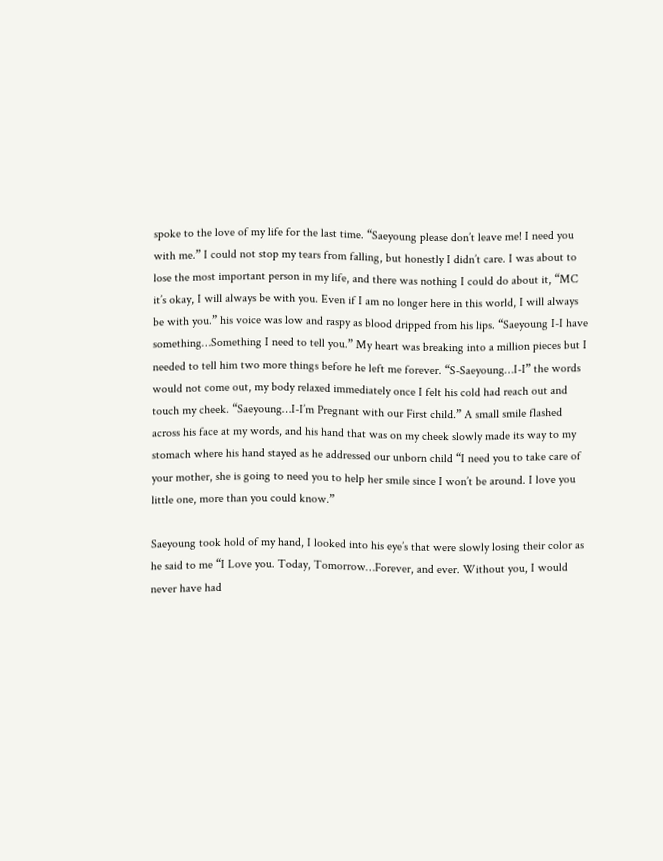spoke to the love of my life for the last time. “Saeyoung please don’t leave me! I need you with me.” I could not stop my tears from falling, but honestly I didn’t care. I was about to lose the most important person in my life, and there was nothing I could do about it, “MC it’s okay, I will always be with you. Even if I am no longer here in this world, I will always be with you.” his voice was low and raspy as blood dripped from his lips. “Saeyoung I-I have something…Something I need to tell you.” My heart was breaking into a million pieces but I needed to tell him two more things before he left me forever. “S-Saeyoung…I-I” the words would not come out, my body relaxed immediately once I felt his cold had reach out and touch my cheek. “Saeyoung…I-I’m Pregnant with our First child.” A small smile flashed across his face at my words, and his hand that was on my cheek slowly made its way to my stomach where his hand stayed as he addressed our unborn child “I need you to take care of your mother, she is going to need you to help her smile since I won’t be around. I love you little one, more than you could know.”

Saeyoung took hold of my hand, I looked into his eye’s that were slowly losing their color as he said to me “I Love you. Today, Tomorrow…Forever, and ever. Without you, I would never have had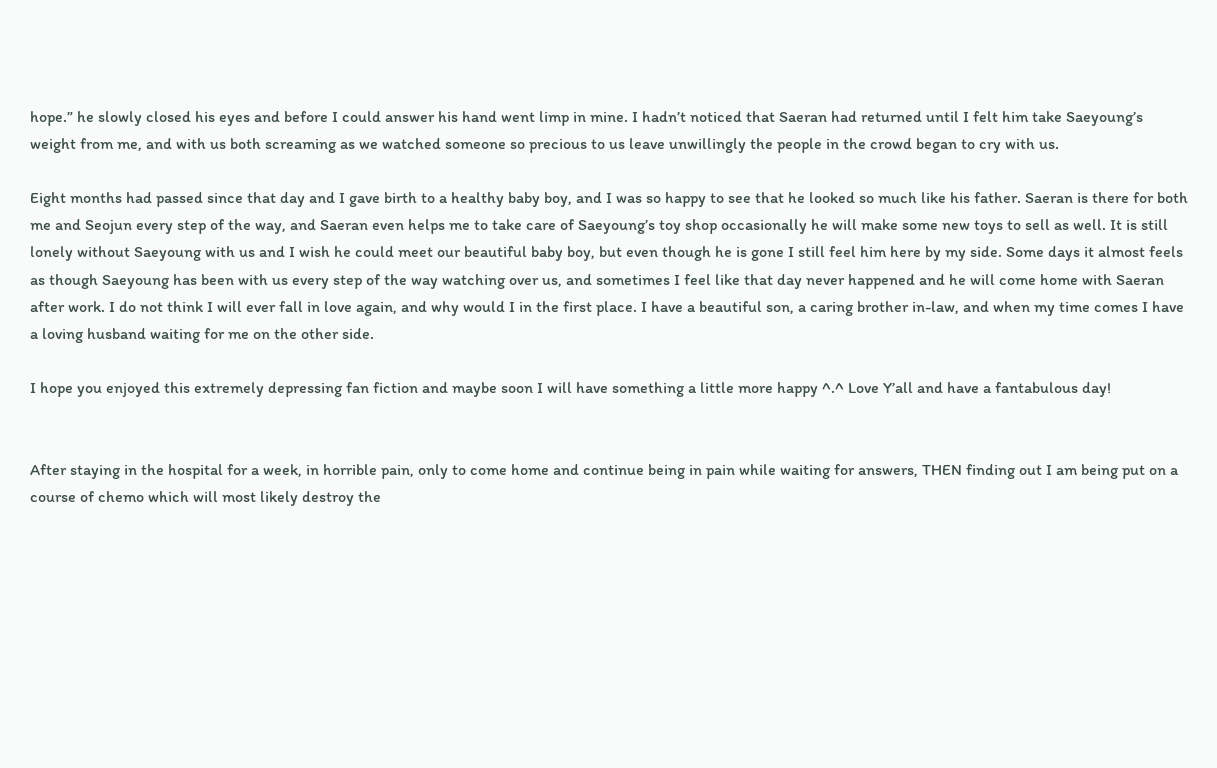hope.” he slowly closed his eyes and before I could answer his hand went limp in mine. I hadn’t noticed that Saeran had returned until I felt him take Saeyoung’s weight from me, and with us both screaming as we watched someone so precious to us leave unwillingly the people in the crowd began to cry with us.

Eight months had passed since that day and I gave birth to a healthy baby boy, and I was so happy to see that he looked so much like his father. Saeran is there for both me and Seojun every step of the way, and Saeran even helps me to take care of Saeyoung’s toy shop occasionally he will make some new toys to sell as well. It is still lonely without Saeyoung with us and I wish he could meet our beautiful baby boy, but even though he is gone I still feel him here by my side. Some days it almost feels as though Saeyoung has been with us every step of the way watching over us, and sometimes I feel like that day never happened and he will come home with Saeran after work. I do not think I will ever fall in love again, and why would I in the first place. I have a beautiful son, a caring brother in-law, and when my time comes I have a loving husband waiting for me on the other side.

I hope you enjoyed this extremely depressing fan fiction and maybe soon I will have something a little more happy ^.^ Love Y’all and have a fantabulous day!


After staying in the hospital for a week, in horrible pain, only to come home and continue being in pain while waiting for answers, THEN finding out I am being put on a course of chemo which will most likely destroy the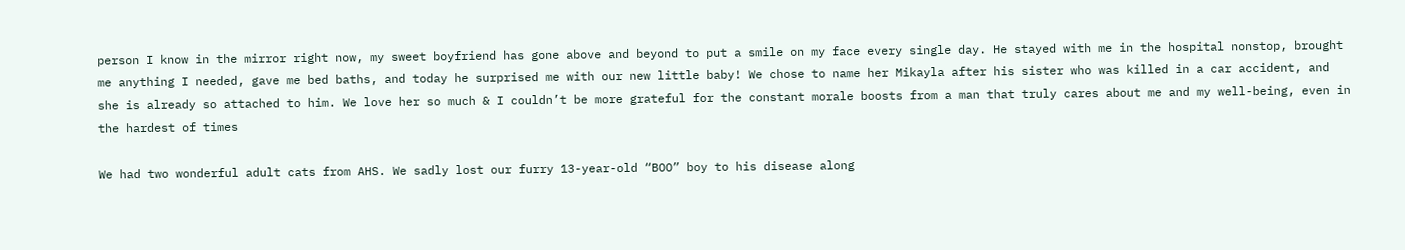person I know in the mirror right now, my sweet boyfriend has gone above and beyond to put a smile on my face every single day. He stayed with me in the hospital nonstop, brought me anything I needed, gave me bed baths, and today he surprised me with our new little baby! We chose to name her Mikayla after his sister who was killed in a car accident, and she is already so attached to him. We love her so much & I couldn’t be more grateful for the constant morale boosts from a man that truly cares about me and my well-being, even in the hardest of times

We had two wonderful adult cats from AHS. We sadly lost our furry 13-year-old “BOO” boy to his disease along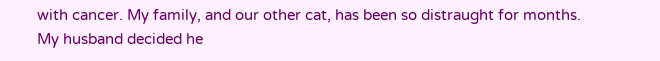with cancer. My family, and our other cat, has been so distraught for months. My husband decided he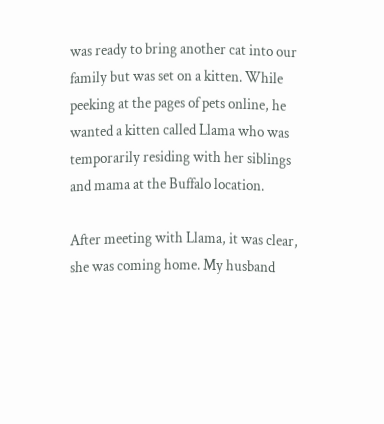was ready to bring another cat into our family but was set on a kitten. While peeking at the pages of pets online, he wanted a kitten called Llama who was temporarily residing with her siblings and mama at the Buffalo location.

After meeting with Llama, it was clear, she was coming home. My husband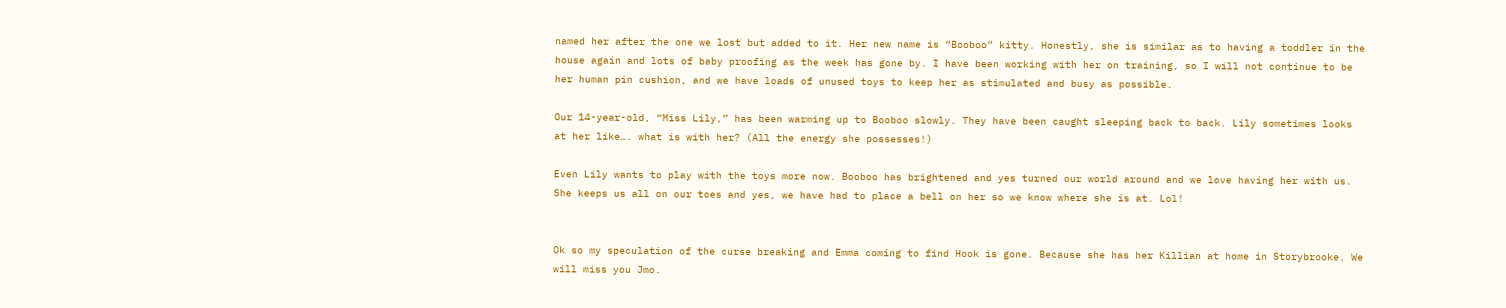named her after the one we lost but added to it. Her new name is “Booboo” kitty. Honestly, she is similar as to having a toddler in the house again and lots of baby proofing as the week has gone by. I have been working with her on training, so I will not continue to be her human pin cushion, and we have loads of unused toys to keep her as stimulated and busy as possible.

Our 14-year-old, “Miss Lily,” has been warming up to Booboo slowly. They have been caught sleeping back to back. Lily sometimes looks at her like…. what is with her? (All the energy she possesses!)

Even Lily wants to play with the toys more now. Booboo has brightened and yes turned our world around and we love having her with us. She keeps us all on our toes and yes, we have had to place a bell on her so we know where she is at. Lol!


Ok so my speculation of the curse breaking and Emma coming to find Hook is gone. Because she has her Killian at home in Storybrooke. We will miss you Jmo.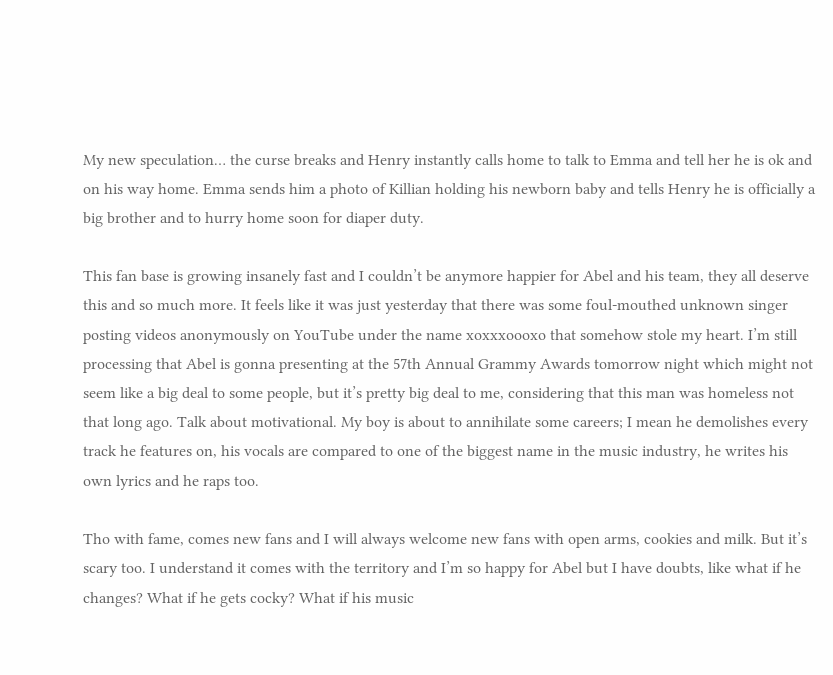My new speculation… the curse breaks and Henry instantly calls home to talk to Emma and tell her he is ok and on his way home. Emma sends him a photo of Killian holding his newborn baby and tells Henry he is officially a big brother and to hurry home soon for diaper duty.

This fan base is growing insanely fast and I couldn’t be anymore happier for Abel and his team, they all deserve this and so much more. It feels like it was just yesterday that there was some foul-mouthed unknown singer posting videos anonymously on YouTube under the name xoxxxoooxo that somehow stole my heart. I’m still processing that Abel is gonna presenting at the 57th Annual Grammy Awards tomorrow night which might not seem like a big deal to some people, but it’s pretty big deal to me, considering that this man was homeless not that long ago. Talk about motivational. My boy is about to annihilate some careers; I mean he demolishes every track he features on, his vocals are compared to one of the biggest name in the music industry, he writes his own lyrics and he raps too.

Tho with fame, comes new fans and I will always welcome new fans with open arms, cookies and milk. But it’s scary too. I understand it comes with the territory and I’m so happy for Abel but I have doubts, like what if he changes? What if he gets cocky? What if his music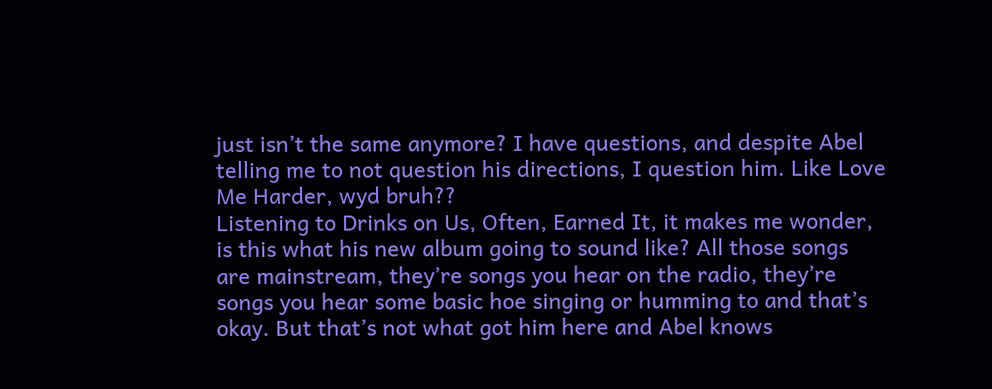just isn’t the same anymore? I have questions, and despite Abel telling me to not question his directions, I question him. Like Love Me Harder, wyd bruh??
Listening to Drinks on Us, Often, Earned It, it makes me wonder, is this what his new album going to sound like? All those songs are mainstream, they’re songs you hear on the radio, they’re songs you hear some basic hoe singing or humming to and that’s okay. But that’s not what got him here and Abel knows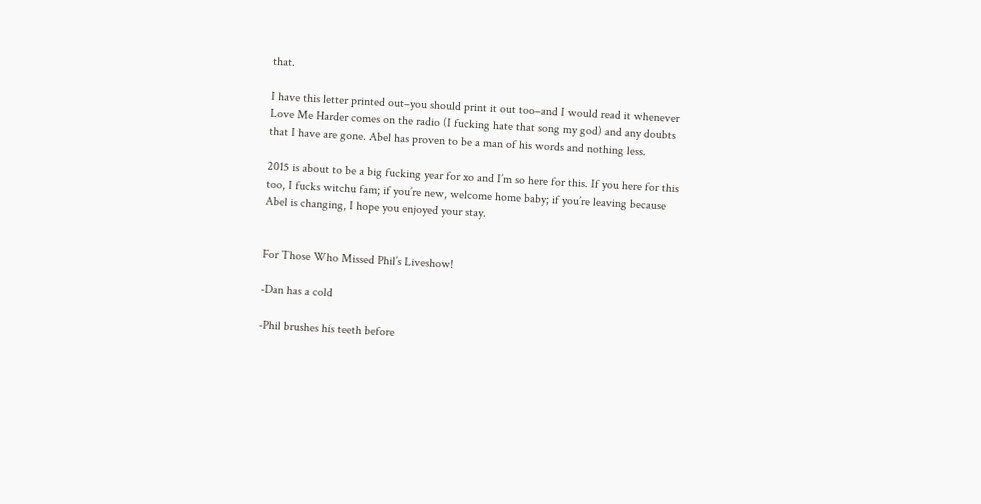that.

I have this letter printed out–you should print it out too–and I would read it whenever Love Me Harder comes on the radio (I fucking hate that song my god) and any doubts that I have are gone. Abel has proven to be a man of his words and nothing less.

2015 is about to be a big fucking year for xo and I’m so here for this. If you here for this too, I fucks witchu fam; if you’re new, welcome home baby; if you’re leaving because Abel is changing, I hope you enjoyed your stay.


For Those Who Missed Phil’s Liveshow!

-Dan has a cold

-Phil brushes his teeth before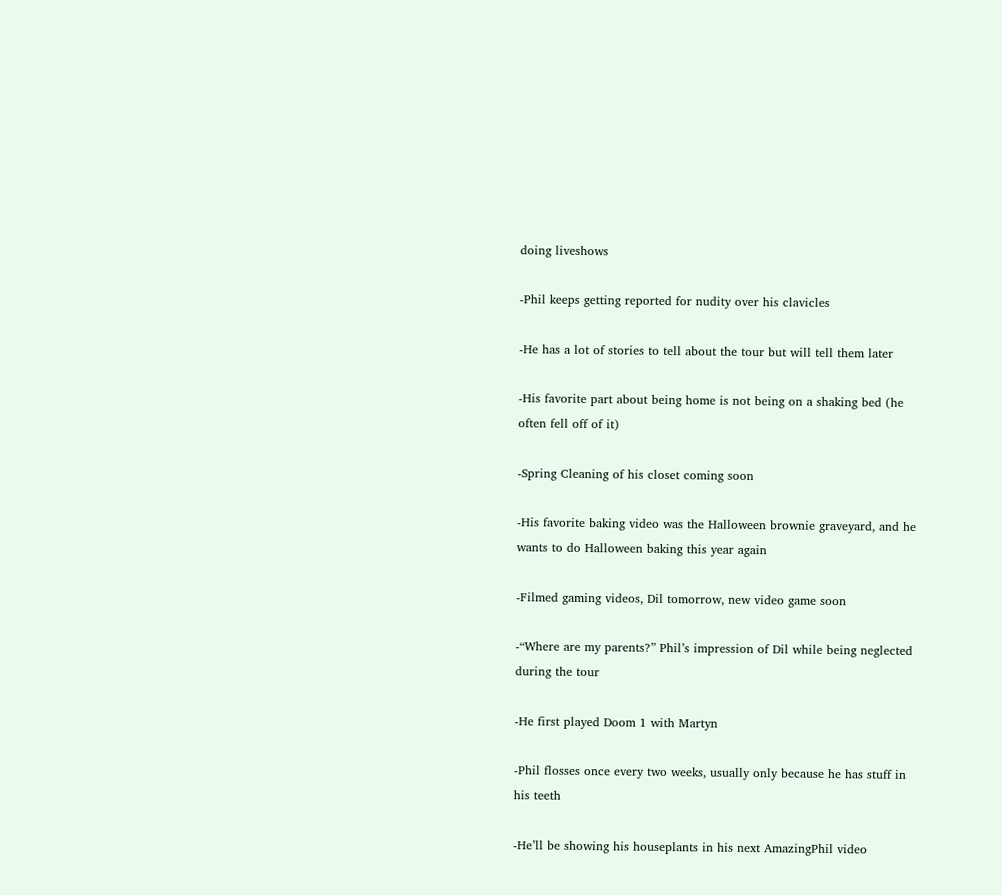doing liveshows

-Phil keeps getting reported for nudity over his clavicles

-He has a lot of stories to tell about the tour but will tell them later

-His favorite part about being home is not being on a shaking bed (he often fell off of it)

-Spring Cleaning of his closet coming soon

-His favorite baking video was the Halloween brownie graveyard, and he wants to do Halloween baking this year again

-Filmed gaming videos, Dil tomorrow, new video game soon

-“Where are my parents?” Phil’s impression of Dil while being neglected during the tour

-He first played Doom 1 with Martyn

-Phil flosses once every two weeks, usually only because he has stuff in his teeth

-He’ll be showing his houseplants in his next AmazingPhil video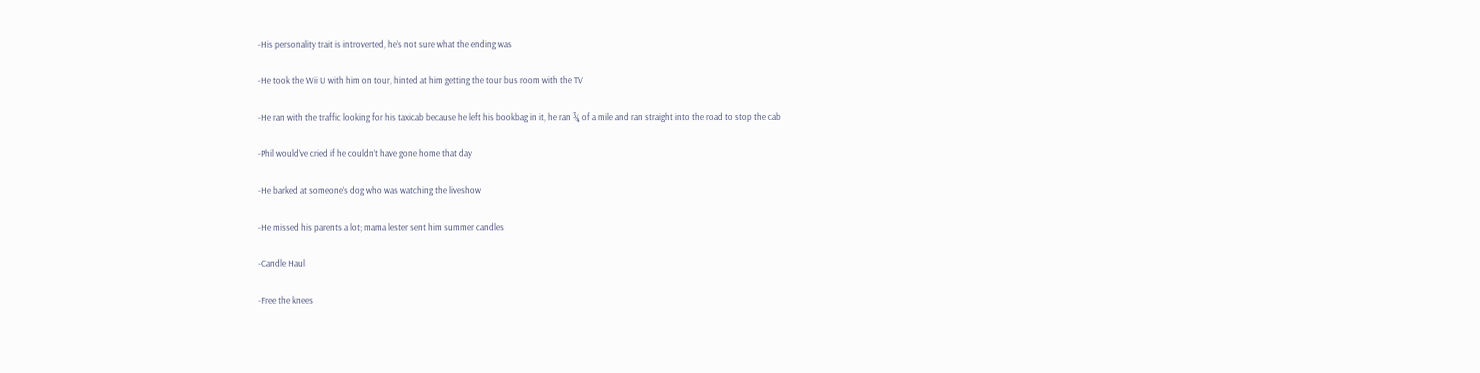-His personality trait is introverted, he’s not sure what the ending was

-He took the Wii U with him on tour, hinted at him getting the tour bus room with the TV

-He ran with the traffic looking for his taxicab because he left his bookbag in it, he ran ¾ of a mile and ran straight into the road to stop the cab

-Phil would’ve cried if he couldn’t have gone home that day

-He barked at someone’s dog who was watching the liveshow

-He missed his parents a lot; mama lester sent him summer candles

-Candle Haul

-Free the knees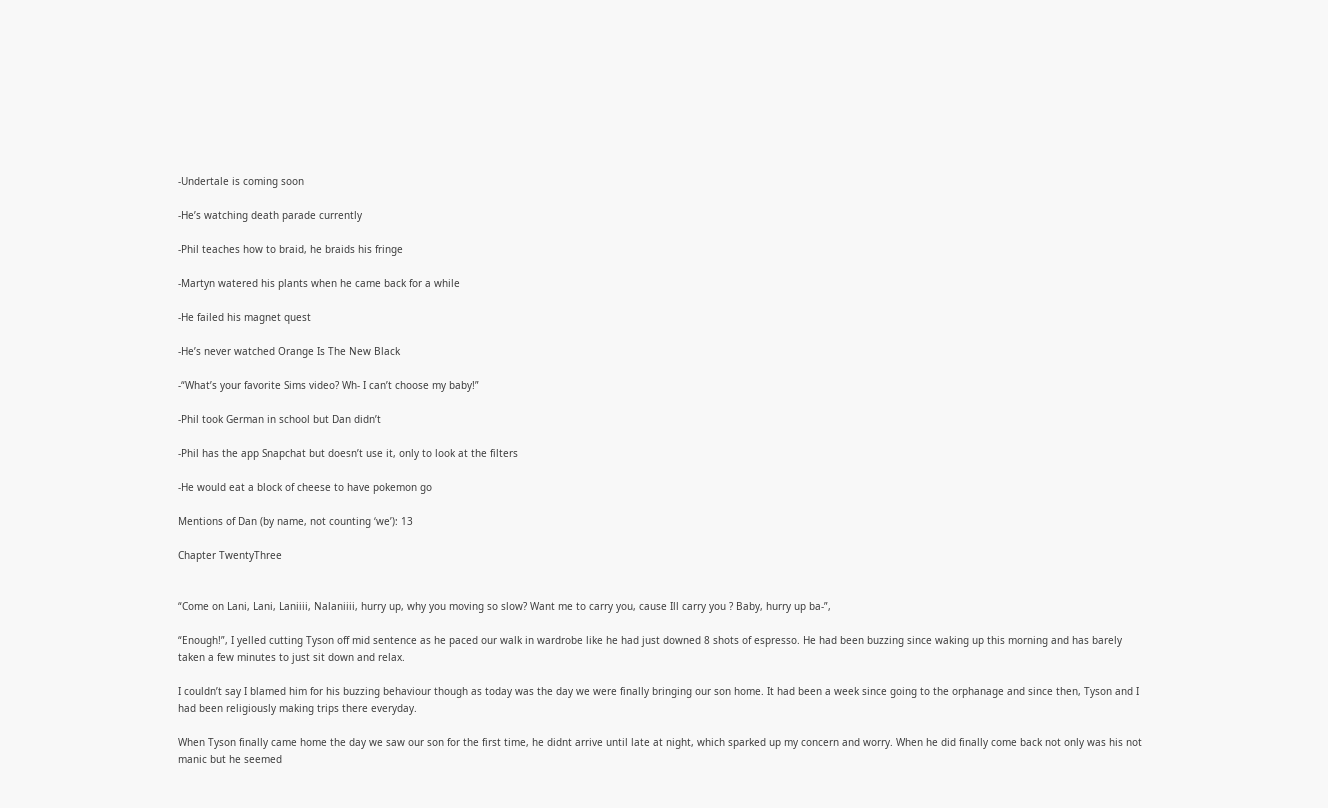-Undertale is coming soon

-He’s watching death parade currently

-Phil teaches how to braid, he braids his fringe

-Martyn watered his plants when he came back for a while

-He failed his magnet quest

-He’s never watched Orange Is The New Black

-“What’s your favorite Sims video? Wh- I can’t choose my baby!”

-Phil took German in school but Dan didn’t

-Phil has the app Snapchat but doesn’t use it, only to look at the filters

-He would eat a block of cheese to have pokemon go

Mentions of Dan (by name, not counting ‘we’): 13

Chapter TwentyThree


“Come on Lani, Lani, Laniiii, Nalaniiii, hurry up, why you moving so slow? Want me to carry you, cause Ill carry you ? Baby, hurry up ba-”,

“Enough!”, I yelled cutting Tyson off mid sentence as he paced our walk in wardrobe like he had just downed 8 shots of espresso. He had been buzzing since waking up this morning and has barely taken a few minutes to just sit down and relax.

I couldn’t say I blamed him for his buzzing behaviour though as today was the day we were finally bringing our son home. It had been a week since going to the orphanage and since then, Tyson and I had been religiously making trips there everyday.

When Tyson finally came home the day we saw our son for the first time, he didnt arrive until late at night, which sparked up my concern and worry. When he did finally come back not only was his not manic but he seemed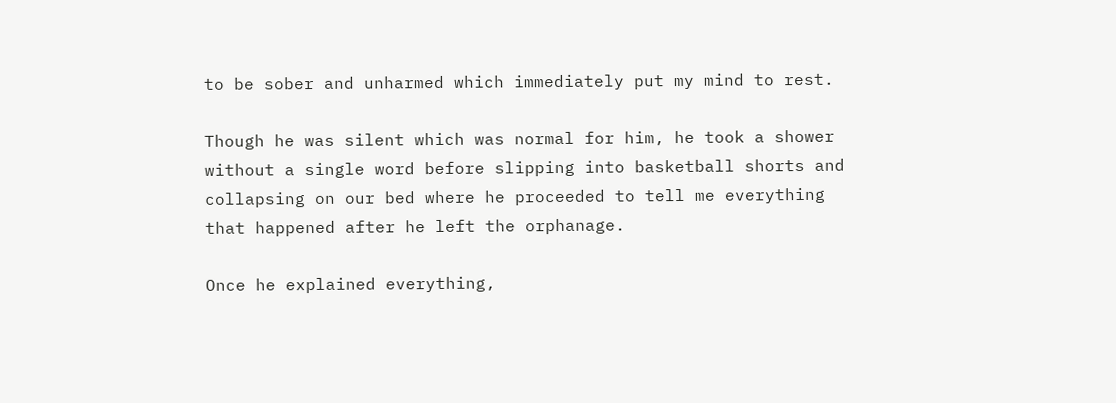to be sober and unharmed which immediately put my mind to rest.

Though he was silent which was normal for him, he took a shower without a single word before slipping into basketball shorts and collapsing on our bed where he proceeded to tell me everything that happened after he left the orphanage.

Once he explained everything,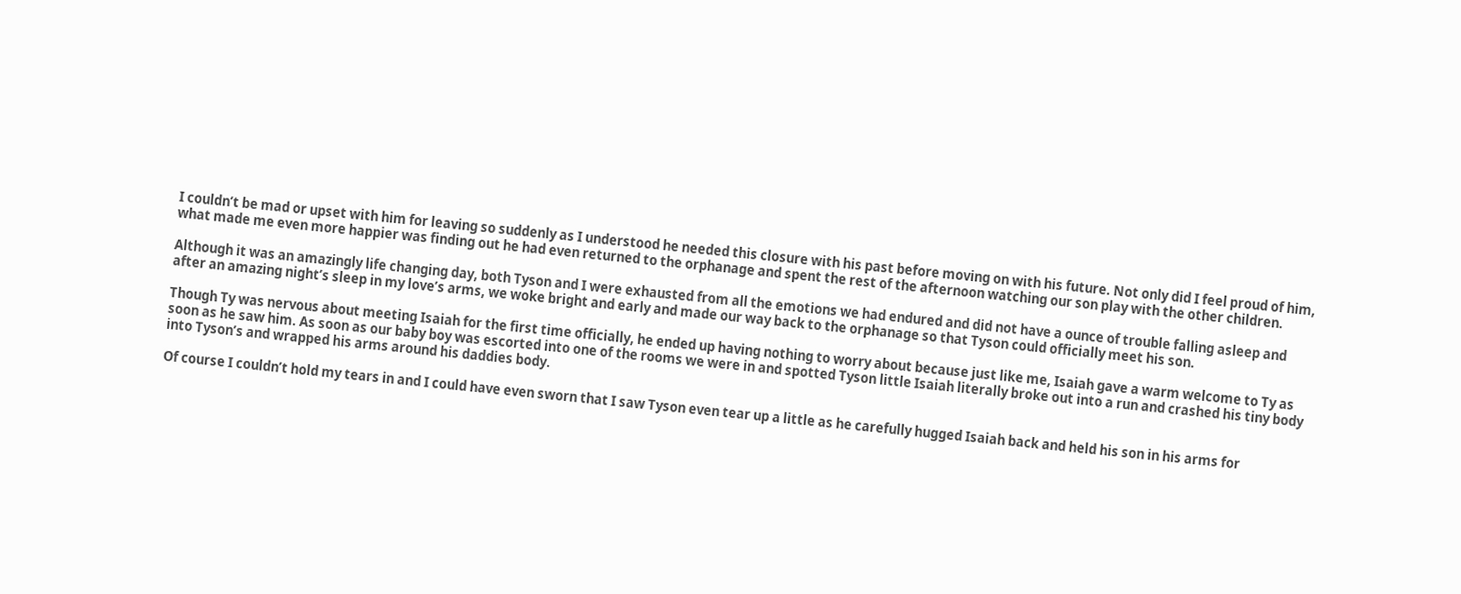I couldn’t be mad or upset with him for leaving so suddenly as I understood he needed this closure with his past before moving on with his future. Not only did I feel proud of him, what made me even more happier was finding out he had even returned to the orphanage and spent the rest of the afternoon watching our son play with the other children.

Although it was an amazingly life changing day, both Tyson and I were exhausted from all the emotions we had endured and did not have a ounce of trouble falling asleep and after an amazing night’s sleep in my love’s arms, we woke bright and early and made our way back to the orphanage so that Tyson could officially meet his son.

Though Ty was nervous about meeting Isaiah for the first time officially, he ended up having nothing to worry about because just like me, Isaiah gave a warm welcome to Ty as soon as he saw him. As soon as our baby boy was escorted into one of the rooms we were in and spotted Tyson little Isaiah literally broke out into a run and crashed his tiny body into Tyson’s and wrapped his arms around his daddies body.

Of course I couldn’t hold my tears in and I could have even sworn that I saw Tyson even tear up a little as he carefully hugged Isaiah back and held his son in his arms for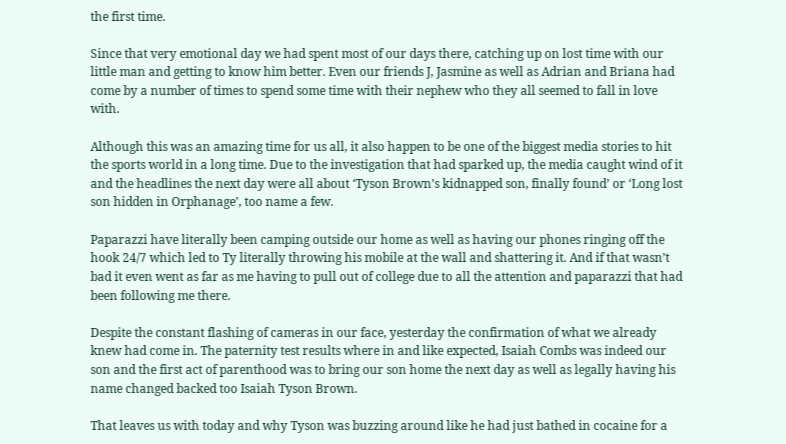the first time.

Since that very emotional day we had spent most of our days there, catching up on lost time with our little man and getting to know him better. Even our friends J, Jasmine as well as Adrian and Briana had come by a number of times to spend some time with their nephew who they all seemed to fall in love with.

Although this was an amazing time for us all, it also happen to be one of the biggest media stories to hit the sports world in a long time. Due to the investigation that had sparked up, the media caught wind of it and the headlines the next day were all about ‘Tyson Brown’s kidnapped son, finally found’ or ‘Long lost son hidden in Orphanage’, too name a few.

Paparazzi have literally been camping outside our home as well as having our phones ringing off the hook 24/7 which led to Ty literally throwing his mobile at the wall and shattering it. And if that wasn’t bad it even went as far as me having to pull out of college due to all the attention and paparazzi that had been following me there.

Despite the constant flashing of cameras in our face, yesterday the confirmation of what we already knew had come in. The paternity test results where in and like expected, Isaiah Combs was indeed our son and the first act of parenthood was to bring our son home the next day as well as legally having his name changed backed too Isaiah Tyson Brown.

That leaves us with today and why Tyson was buzzing around like he had just bathed in cocaine for a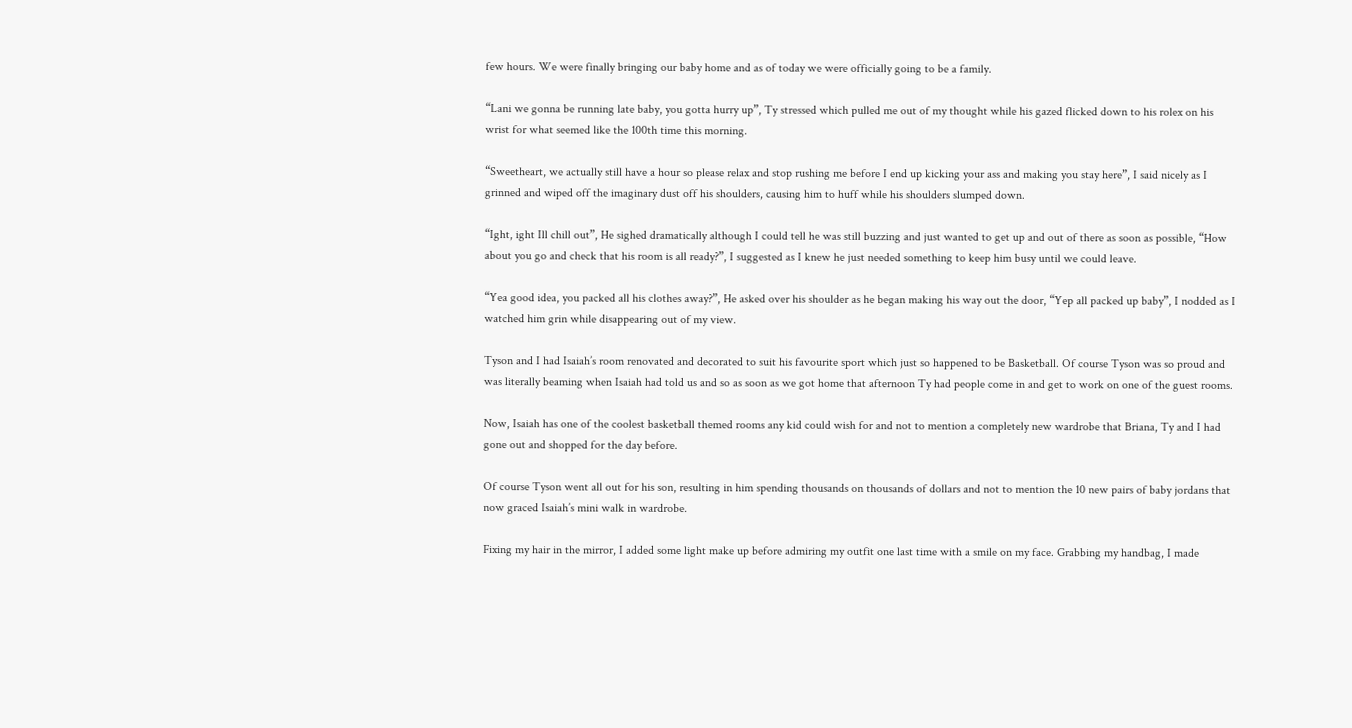few hours. We were finally bringing our baby home and as of today we were officially going to be a family.

“Lani we gonna be running late baby, you gotta hurry up”, Ty stressed which pulled me out of my thought while his gazed flicked down to his rolex on his wrist for what seemed like the 100th time this morning.

“Sweetheart, we actually still have a hour so please relax and stop rushing me before I end up kicking your ass and making you stay here”, I said nicely as I grinned and wiped off the imaginary dust off his shoulders, causing him to huff while his shoulders slumped down.

“Ight, ight Ill chill out”, He sighed dramatically although I could tell he was still buzzing and just wanted to get up and out of there as soon as possible, “How about you go and check that his room is all ready?”, I suggested as I knew he just needed something to keep him busy until we could leave.

“Yea good idea, you packed all his clothes away?”, He asked over his shoulder as he began making his way out the door, “Yep all packed up baby”, I nodded as I watched him grin while disappearing out of my view.

Tyson and I had Isaiah’s room renovated and decorated to suit his favourite sport which just so happened to be Basketball. Of course Tyson was so proud and was literally beaming when Isaiah had told us and so as soon as we got home that afternoon Ty had people come in and get to work on one of the guest rooms.

Now, Isaiah has one of the coolest basketball themed rooms any kid could wish for and not to mention a completely new wardrobe that Briana, Ty and I had gone out and shopped for the day before.

Of course Tyson went all out for his son, resulting in him spending thousands on thousands of dollars and not to mention the 10 new pairs of baby jordans that now graced Isaiah’s mini walk in wardrobe.

Fixing my hair in the mirror, I added some light make up before admiring my outfit one last time with a smile on my face. Grabbing my handbag, I made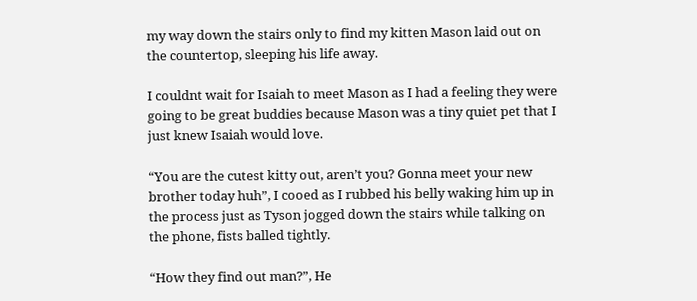my way down the stairs only to find my kitten Mason laid out on the countertop, sleeping his life away.

I couldnt wait for Isaiah to meet Mason as I had a feeling they were going to be great buddies because Mason was a tiny quiet pet that I just knew Isaiah would love.

“You are the cutest kitty out, aren’t you? Gonna meet your new brother today huh”, I cooed as I rubbed his belly waking him up in the process just as Tyson jogged down the stairs while talking on the phone, fists balled tightly.

“How they find out man?”, He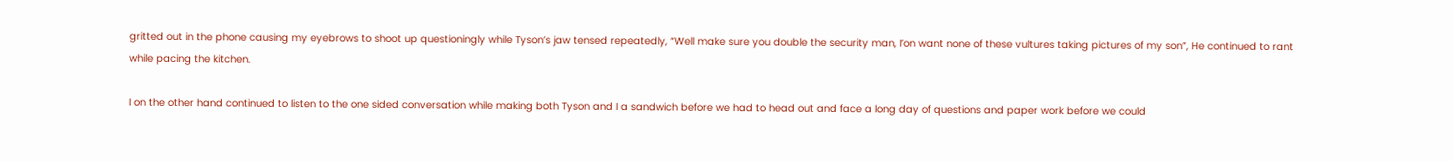gritted out in the phone causing my eyebrows to shoot up questioningly while Tyson’s jaw tensed repeatedly, “Well make sure you double the security man, I’on want none of these vultures taking pictures of my son”, He continued to rant while pacing the kitchen.

I on the other hand continued to listen to the one sided conversation while making both Tyson and I a sandwich before we had to head out and face a long day of questions and paper work before we could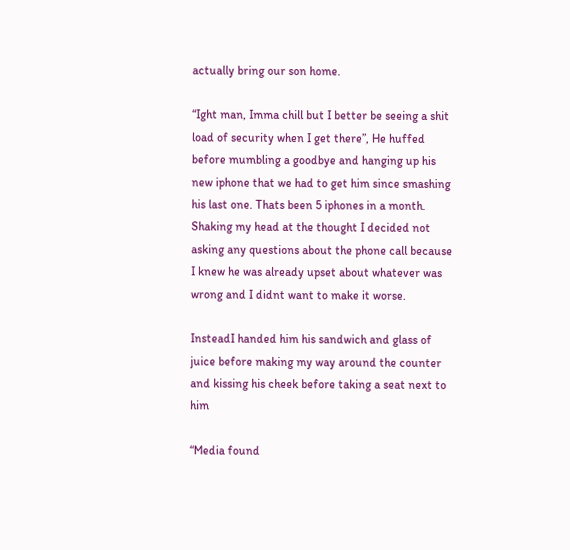actually bring our son home.

“Ight man, Imma chill but I better be seeing a shit load of security when I get there”, He huffed before mumbling a goodbye and hanging up his new iphone that we had to get him since smashing his last one. Thats been 5 iphones in a month. Shaking my head at the thought I decided not asking any questions about the phone call because I knew he was already upset about whatever was wrong and I didnt want to make it worse.

InsteadI handed him his sandwich and glass of juice before making my way around the counter and kissing his cheek before taking a seat next to him

“Media found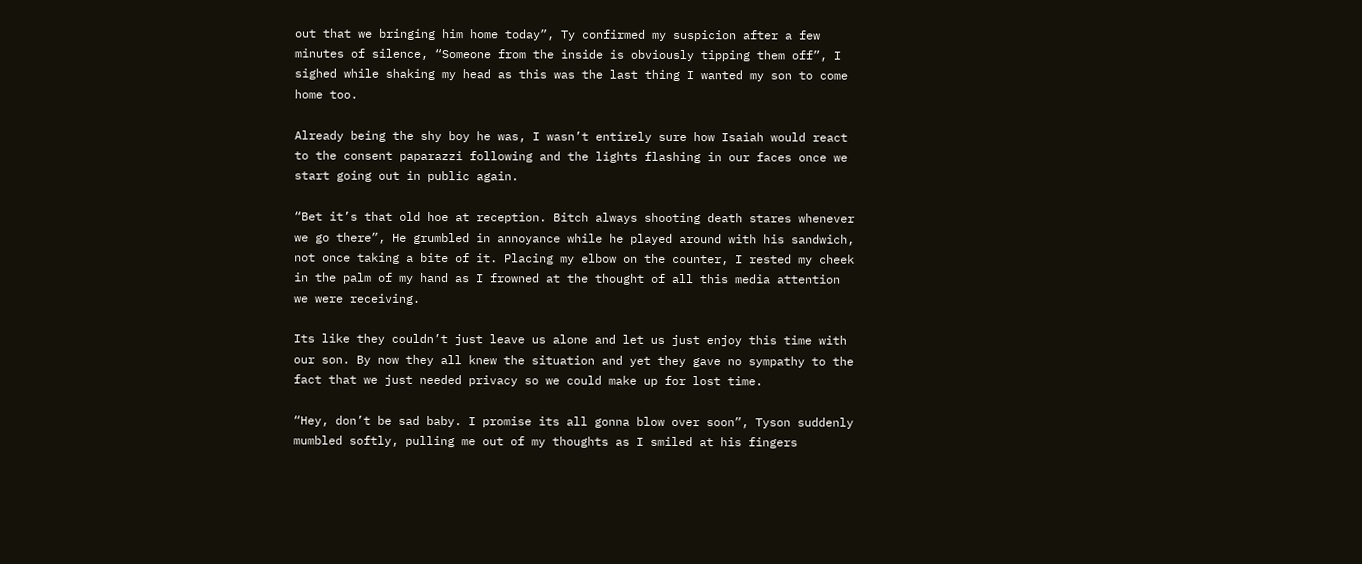out that we bringing him home today”, Ty confirmed my suspicion after a few minutes of silence, “Someone from the inside is obviously tipping them off”, I sighed while shaking my head as this was the last thing I wanted my son to come home too.

Already being the shy boy he was, I wasn’t entirely sure how Isaiah would react to the consent paparazzi following and the lights flashing in our faces once we start going out in public again.

“Bet it’s that old hoe at reception. Bitch always shooting death stares whenever we go there”, He grumbled in annoyance while he played around with his sandwich, not once taking a bite of it. Placing my elbow on the counter, I rested my cheek in the palm of my hand as I frowned at the thought of all this media attention we were receiving.

Its like they couldn’t just leave us alone and let us just enjoy this time with our son. By now they all knew the situation and yet they gave no sympathy to the fact that we just needed privacy so we could make up for lost time.

“Hey, don’t be sad baby. I promise its all gonna blow over soon”, Tyson suddenly mumbled softly, pulling me out of my thoughts as I smiled at his fingers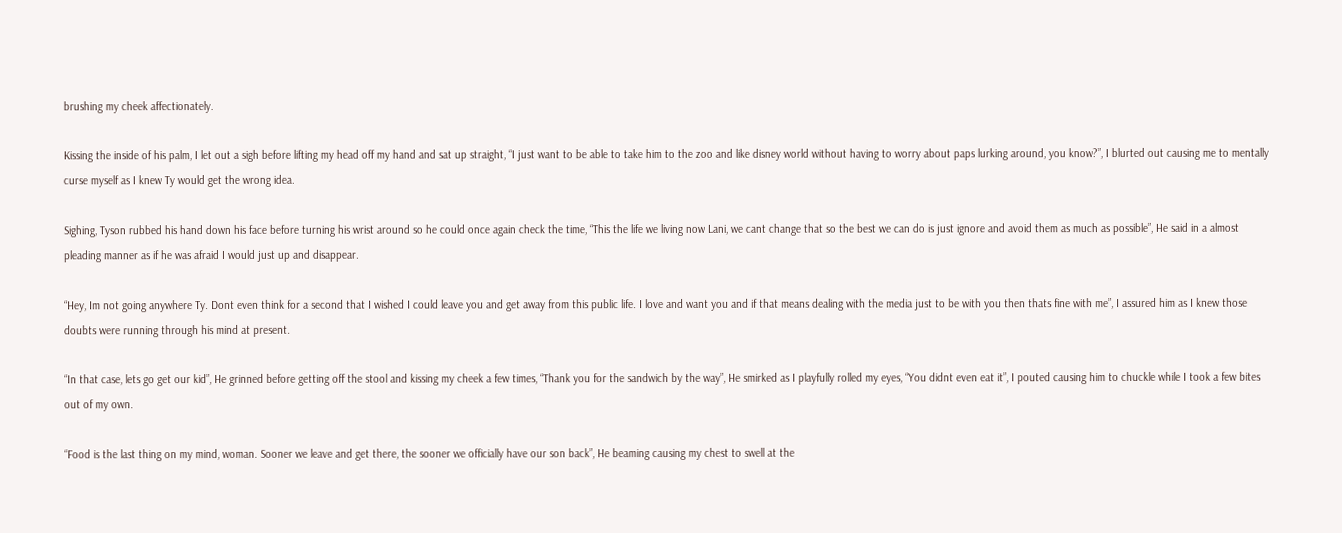brushing my cheek affectionately.

Kissing the inside of his palm, I let out a sigh before lifting my head off my hand and sat up straight, “I just want to be able to take him to the zoo and like disney world without having to worry about paps lurking around, you know?”, I blurted out causing me to mentally curse myself as I knew Ty would get the wrong idea.

Sighing, Tyson rubbed his hand down his face before turning his wrist around so he could once again check the time, “This the life we living now Lani, we cant change that so the best we can do is just ignore and avoid them as much as possible”, He said in a almost pleading manner as if he was afraid I would just up and disappear.

“Hey, Im not going anywhere Ty. Dont even think for a second that I wished I could leave you and get away from this public life. I love and want you and if that means dealing with the media just to be with you then thats fine with me”, I assured him as I knew those doubts were running through his mind at present.

“In that case, lets go get our kid”, He grinned before getting off the stool and kissing my cheek a few times, “Thank you for the sandwich by the way”, He smirked as I playfully rolled my eyes, “You didnt even eat it”, I pouted causing him to chuckle while I took a few bites out of my own.

“Food is the last thing on my mind, woman. Sooner we leave and get there, the sooner we officially have our son back”, He beaming causing my chest to swell at the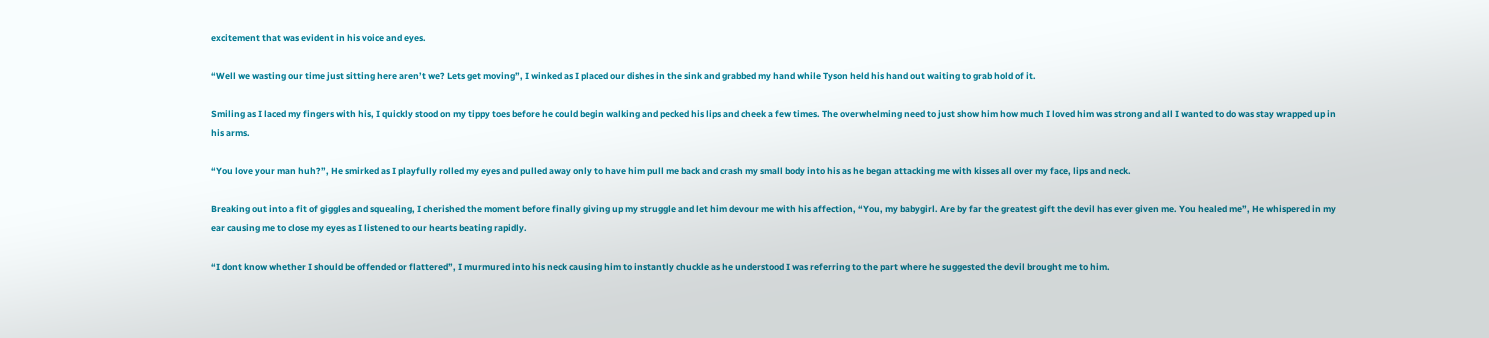excitement that was evident in his voice and eyes.

“Well we wasting our time just sitting here aren’t we? Lets get moving”, I winked as I placed our dishes in the sink and grabbed my hand while Tyson held his hand out waiting to grab hold of it.

Smiling as I laced my fingers with his, I quickly stood on my tippy toes before he could begin walking and pecked his lips and cheek a few times. The overwhelming need to just show him how much I loved him was strong and all I wanted to do was stay wrapped up in his arms.

“You love your man huh?”, He smirked as I playfully rolled my eyes and pulled away only to have him pull me back and crash my small body into his as he began attacking me with kisses all over my face, lips and neck.

Breaking out into a fit of giggles and squealing, I cherished the moment before finally giving up my struggle and let him devour me with his affection, “You, my babygirl. Are by far the greatest gift the devil has ever given me. You healed me”, He whispered in my ear causing me to close my eyes as I listened to our hearts beating rapidly.

“I dont know whether I should be offended or flattered”, I murmured into his neck causing him to instantly chuckle as he understood I was referring to the part where he suggested the devil brought me to him.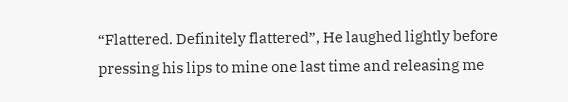“Flattered. Definitely flattered”, He laughed lightly before pressing his lips to mine one last time and releasing me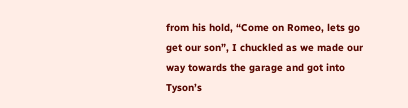from his hold, “Come on Romeo, lets go get our son”, I chuckled as we made our way towards the garage and got into Tyson’s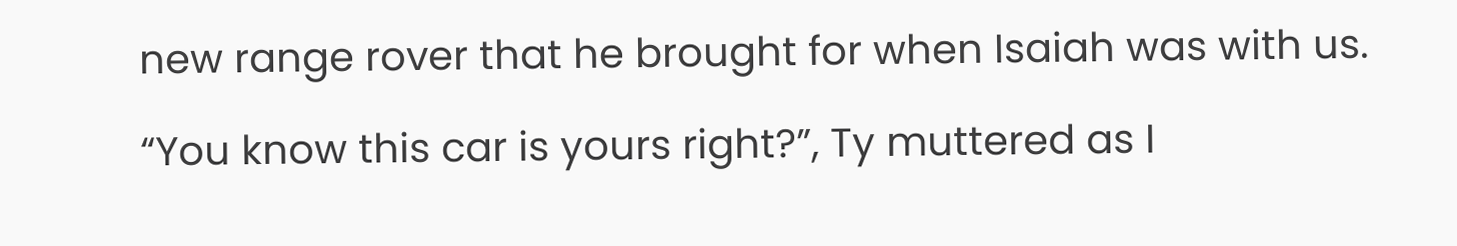new range rover that he brought for when Isaiah was with us.

“You know this car is yours right?”, Ty muttered as I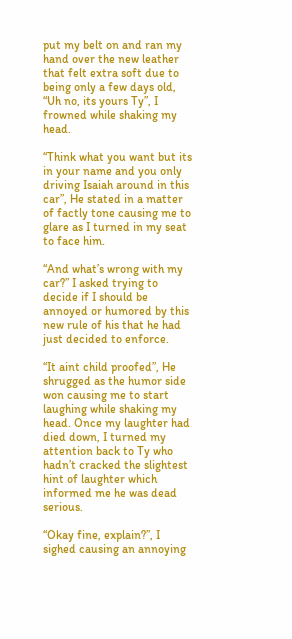put my belt on and ran my hand over the new leather that felt extra soft due to being only a few days old, “Uh no, its yours Ty”, I frowned while shaking my head.

“Think what you want but its in your name and you only driving Isaiah around in this car”, He stated in a matter of factly tone causing me to glare as I turned in my seat to face him.

“And what’s wrong with my car?” I asked trying to decide if I should be annoyed or humored by this new rule of his that he had just decided to enforce.

“It aint child proofed”, He shrugged as the humor side won causing me to start laughing while shaking my head. Once my laughter had died down, I turned my attention back to Ty who hadn’t cracked the slightest hint of laughter which informed me he was dead serious.

“Okay fine, explain?”, I sighed causing an annoying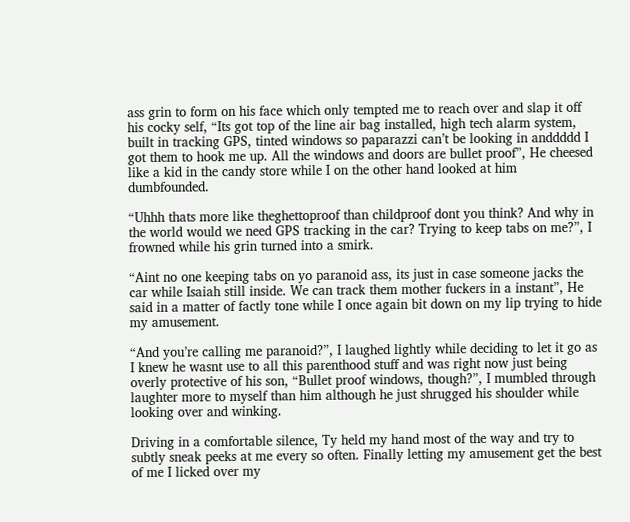ass grin to form on his face which only tempted me to reach over and slap it off his cocky self, “Its got top of the line air bag installed, high tech alarm system, built in tracking GPS, tinted windows so paparazzi can’t be looking in anddddd I got them to hook me up. All the windows and doors are bullet proof”, He cheesed like a kid in the candy store while I on the other hand looked at him dumbfounded.

“Uhhh thats more like theghettoproof than childproof dont you think? And why in the world would we need GPS tracking in the car? Trying to keep tabs on me?”, I frowned while his grin turned into a smirk.

“Aint no one keeping tabs on yo paranoid ass, its just in case someone jacks the car while Isaiah still inside. We can track them mother fuckers in a instant”, He said in a matter of factly tone while I once again bit down on my lip trying to hide my amusement.

“And you’re calling me paranoid?”, I laughed lightly while deciding to let it go as I knew he wasnt use to all this parenthood stuff and was right now just being overly protective of his son, “Bullet proof windows, though?”, I mumbled through laughter more to myself than him although he just shrugged his shoulder while looking over and winking.

Driving in a comfortable silence, Ty held my hand most of the way and try to subtly sneak peeks at me every so often. Finally letting my amusement get the best of me I licked over my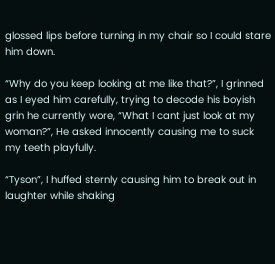glossed lips before turning in my chair so I could stare him down.

“Why do you keep looking at me like that?”, I grinned as I eyed him carefully, trying to decode his boyish grin he currently wore, “What I cant just look at my woman?”, He asked innocently causing me to suck my teeth playfully.

“Tyson”, I huffed sternly causing him to break out in laughter while shaking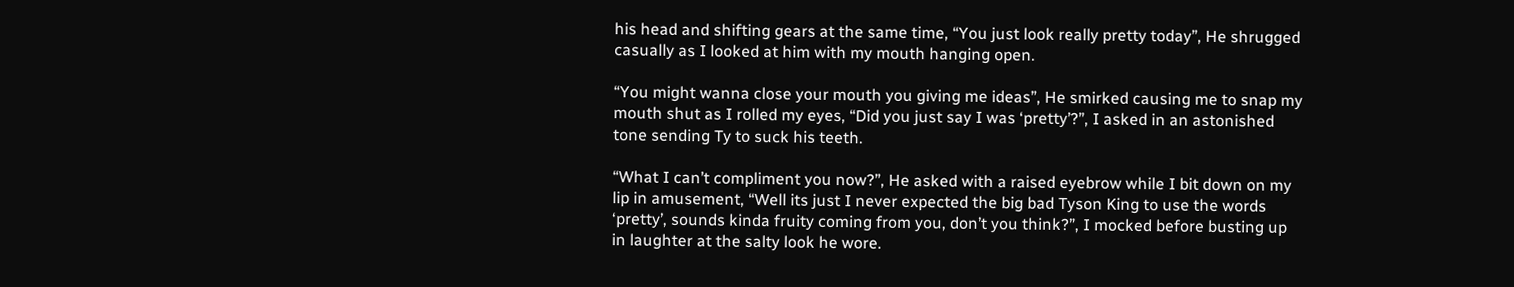his head and shifting gears at the same time, “You just look really pretty today”, He shrugged casually as I looked at him with my mouth hanging open.

“You might wanna close your mouth you giving me ideas”, He smirked causing me to snap my mouth shut as I rolled my eyes, “Did you just say I was ‘pretty’?”, I asked in an astonished tone sending Ty to suck his teeth.

“What I can’t compliment you now?”, He asked with a raised eyebrow while I bit down on my lip in amusement, “Well its just I never expected the big bad Tyson King to use the words ‘pretty’, sounds kinda fruity coming from you, don’t you think?”, I mocked before busting up in laughter at the salty look he wore.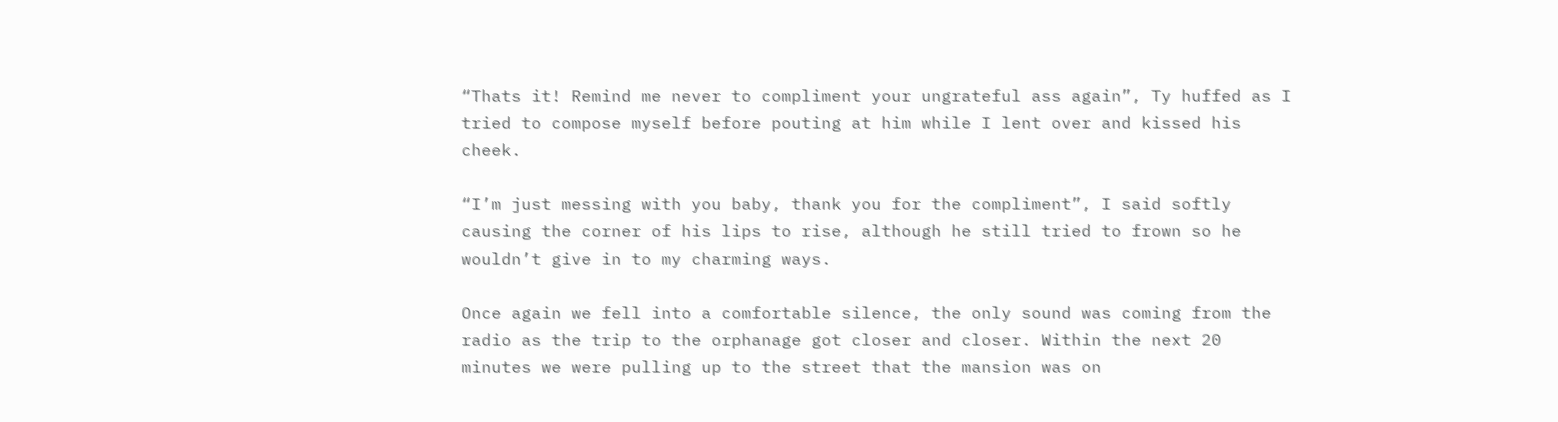“Thats it! Remind me never to compliment your ungrateful ass again”, Ty huffed as I tried to compose myself before pouting at him while I lent over and kissed his cheek.

“I’m just messing with you baby, thank you for the compliment”, I said softly causing the corner of his lips to rise, although he still tried to frown so he wouldn’t give in to my charming ways.

Once again we fell into a comfortable silence, the only sound was coming from the radio as the trip to the orphanage got closer and closer. Within the next 20 minutes we were pulling up to the street that the mansion was on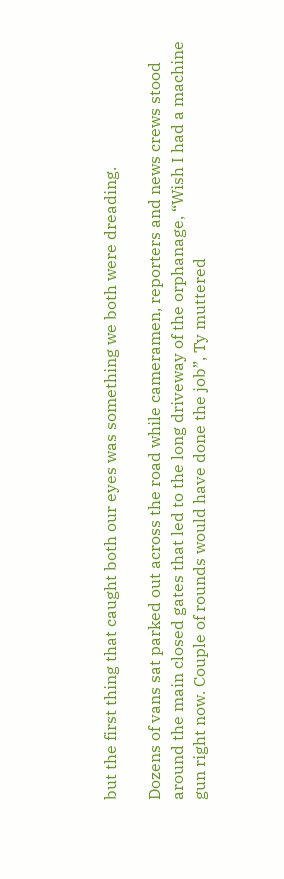but the first thing that caught both our eyes was something we both were dreading.

Dozens of vans sat parked out across the road while cameramen, reporters and news crews stood around the main closed gates that led to the long driveway of the orphanage, “Wish I had a machine gun right now. Couple of rounds would have done the job”, Ty muttered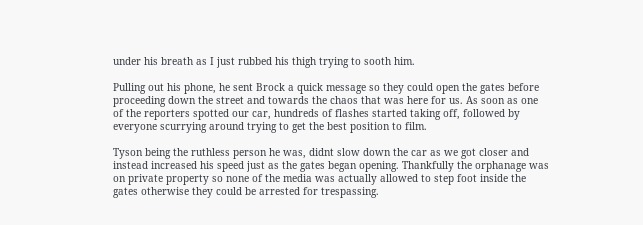under his breath as I just rubbed his thigh trying to sooth him.

Pulling out his phone, he sent Brock a quick message so they could open the gates before proceeding down the street and towards the chaos that was here for us. As soon as one of the reporters spotted our car, hundreds of flashes started taking off, followed by everyone scurrying around trying to get the best position to film.

Tyson being the ruthless person he was, didnt slow down the car as we got closer and instead increased his speed just as the gates began opening. Thankfully the orphanage was on private property so none of the media was actually allowed to step foot inside the gates otherwise they could be arrested for trespassing.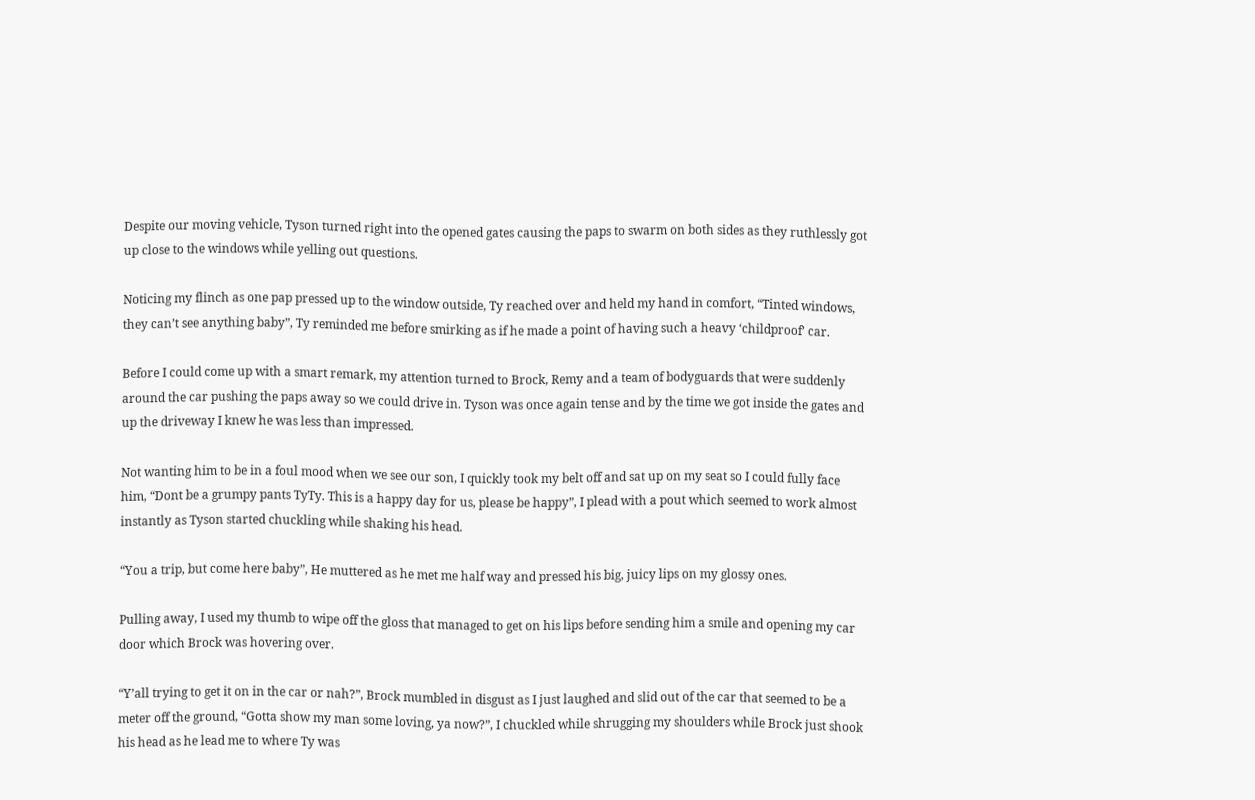Despite our moving vehicle, Tyson turned right into the opened gates causing the paps to swarm on both sides as they ruthlessly got up close to the windows while yelling out questions.

Noticing my flinch as one pap pressed up to the window outside, Ty reached over and held my hand in comfort, “Tinted windows, they can’t see anything baby”, Ty reminded me before smirking as if he made a point of having such a heavy ‘childproof’ car.

Before I could come up with a smart remark, my attention turned to Brock, Remy and a team of bodyguards that were suddenly around the car pushing the paps away so we could drive in. Tyson was once again tense and by the time we got inside the gates and up the driveway I knew he was less than impressed.

Not wanting him to be in a foul mood when we see our son, I quickly took my belt off and sat up on my seat so I could fully face him, “Dont be a grumpy pants TyTy. This is a happy day for us, please be happy”, I plead with a pout which seemed to work almost instantly as Tyson started chuckling while shaking his head.

“You a trip, but come here baby”, He muttered as he met me half way and pressed his big, juicy lips on my glossy ones.

Pulling away, I used my thumb to wipe off the gloss that managed to get on his lips before sending him a smile and opening my car door which Brock was hovering over.

“Y’all trying to get it on in the car or nah?”, Brock mumbled in disgust as I just laughed and slid out of the car that seemed to be a meter off the ground, “Gotta show my man some loving, ya now?”, I chuckled while shrugging my shoulders while Brock just shook his head as he lead me to where Ty was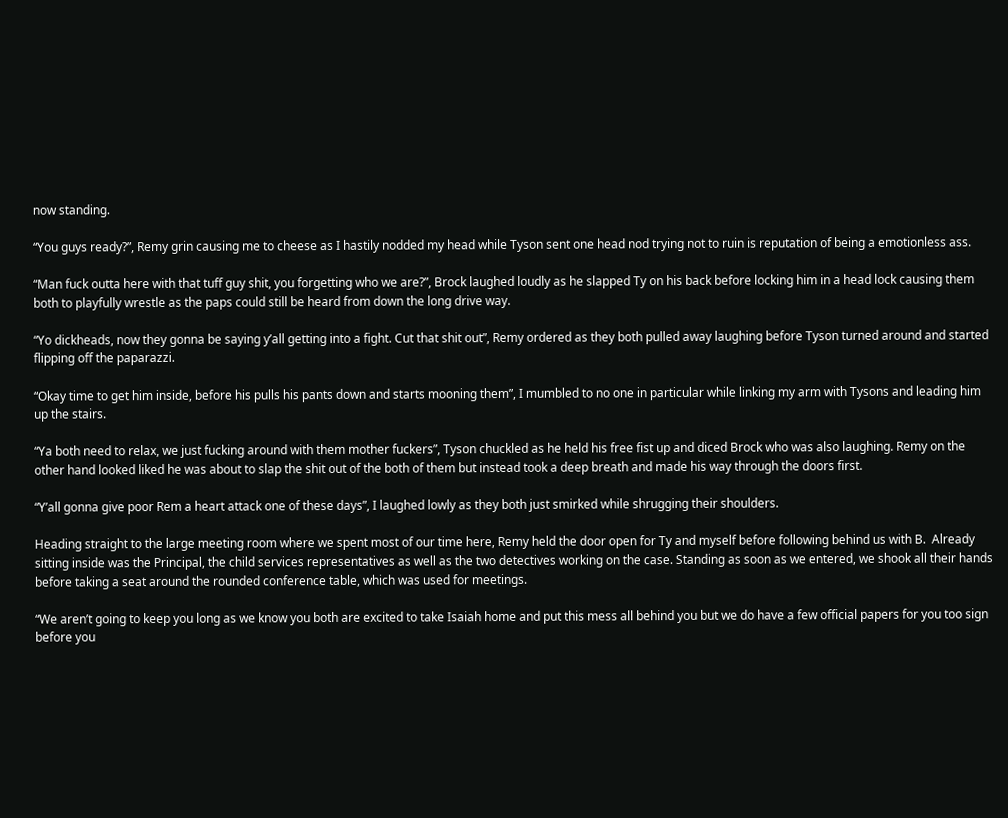now standing.

“You guys ready?”, Remy grin causing me to cheese as I hastily nodded my head while Tyson sent one head nod trying not to ruin is reputation of being a emotionless ass.

“Man fuck outta here with that tuff guy shit, you forgetting who we are?”, Brock laughed loudly as he slapped Ty on his back before locking him in a head lock causing them both to playfully wrestle as the paps could still be heard from down the long drive way.

“Yo dickheads, now they gonna be saying y’all getting into a fight. Cut that shit out”, Remy ordered as they both pulled away laughing before Tyson turned around and started flipping off the paparazzi.

“Okay time to get him inside, before his pulls his pants down and starts mooning them”, I mumbled to no one in particular while linking my arm with Tysons and leading him up the stairs.

“Ya both need to relax, we just fucking around with them mother fuckers”, Tyson chuckled as he held his free fist up and diced Brock who was also laughing. Remy on the other hand looked liked he was about to slap the shit out of the both of them but instead took a deep breath and made his way through the doors first.

“Y’all gonna give poor Rem a heart attack one of these days”, I laughed lowly as they both just smirked while shrugging their shoulders.

Heading straight to the large meeting room where we spent most of our time here, Remy held the door open for Ty and myself before following behind us with B.  Already sitting inside was the Principal, the child services representatives as well as the two detectives working on the case. Standing as soon as we entered, we shook all their hands before taking a seat around the rounded conference table, which was used for meetings.

“We aren’t going to keep you long as we know you both are excited to take Isaiah home and put this mess all behind you but we do have a few official papers for you too sign before you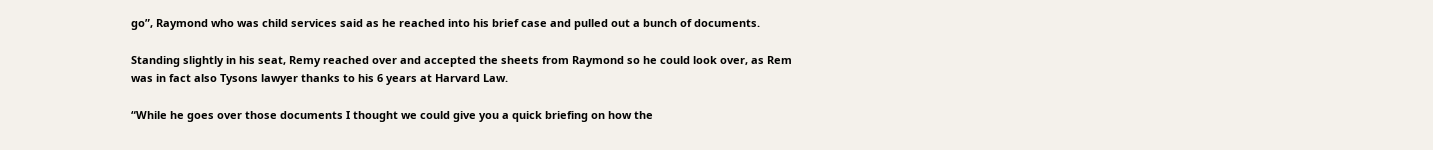go”, Raymond who was child services said as he reached into his brief case and pulled out a bunch of documents.

Standing slightly in his seat, Remy reached over and accepted the sheets from Raymond so he could look over, as Rem was in fact also Tysons lawyer thanks to his 6 years at Harvard Law.

“While he goes over those documents I thought we could give you a quick briefing on how the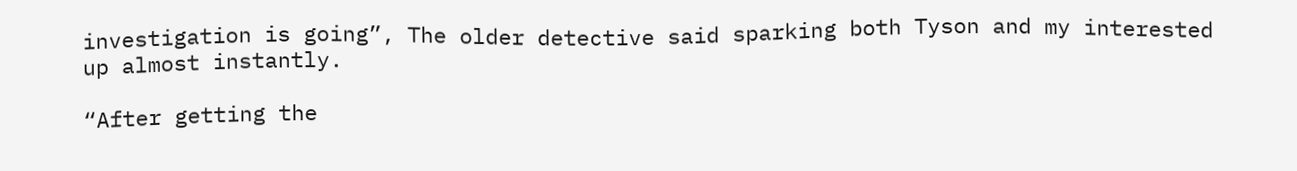investigation is going”, The older detective said sparking both Tyson and my interested up almost instantly.

“After getting the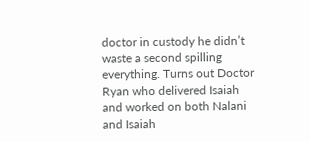doctor in custody he didn’t waste a second spilling everything. Turns out Doctor Ryan who delivered Isaiah and worked on both Nalani and Isaiah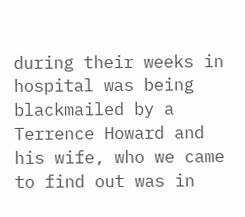during their weeks in hospital was being blackmailed by a Terrence Howard and his wife, who we came to find out was in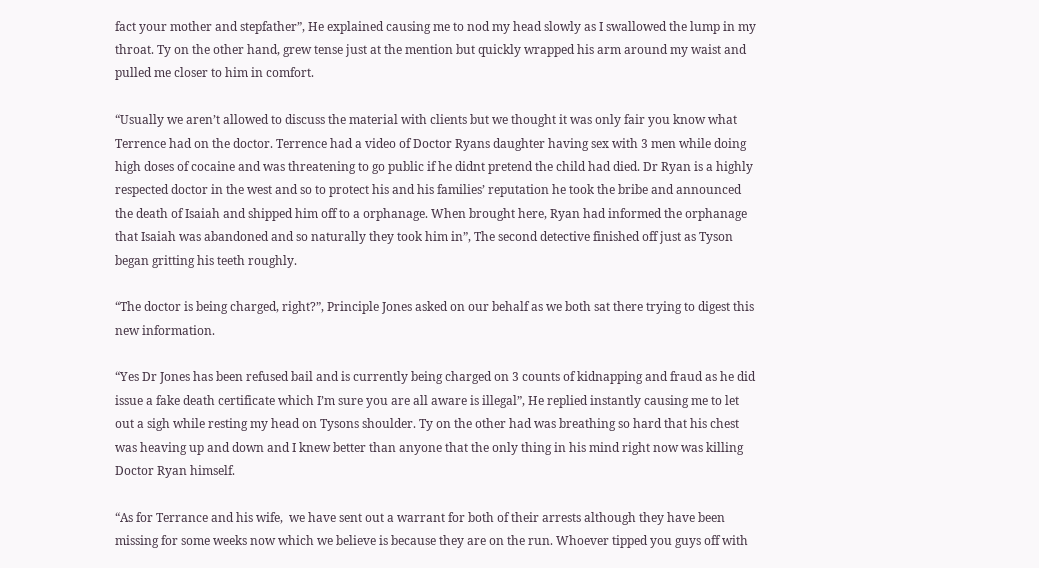fact your mother and stepfather”, He explained causing me to nod my head slowly as I swallowed the lump in my throat. Ty on the other hand, grew tense just at the mention but quickly wrapped his arm around my waist and pulled me closer to him in comfort.

“Usually we aren’t allowed to discuss the material with clients but we thought it was only fair you know what Terrence had on the doctor. Terrence had a video of Doctor Ryans daughter having sex with 3 men while doing high doses of cocaine and was threatening to go public if he didnt pretend the child had died. Dr Ryan is a highly respected doctor in the west and so to protect his and his families’ reputation he took the bribe and announced the death of Isaiah and shipped him off to a orphanage. When brought here, Ryan had informed the orphanage that Isaiah was abandoned and so naturally they took him in”, The second detective finished off just as Tyson began gritting his teeth roughly.

“The doctor is being charged, right?”, Principle Jones asked on our behalf as we both sat there trying to digest this new information.

“Yes Dr Jones has been refused bail and is currently being charged on 3 counts of kidnapping and fraud as he did issue a fake death certificate which I’m sure you are all aware is illegal”, He replied instantly causing me to let out a sigh while resting my head on Tysons shoulder. Ty on the other had was breathing so hard that his chest was heaving up and down and I knew better than anyone that the only thing in his mind right now was killing Doctor Ryan himself.

“As for Terrance and his wife,  we have sent out a warrant for both of their arrests although they have been missing for some weeks now which we believe is because they are on the run. Whoever tipped you guys off with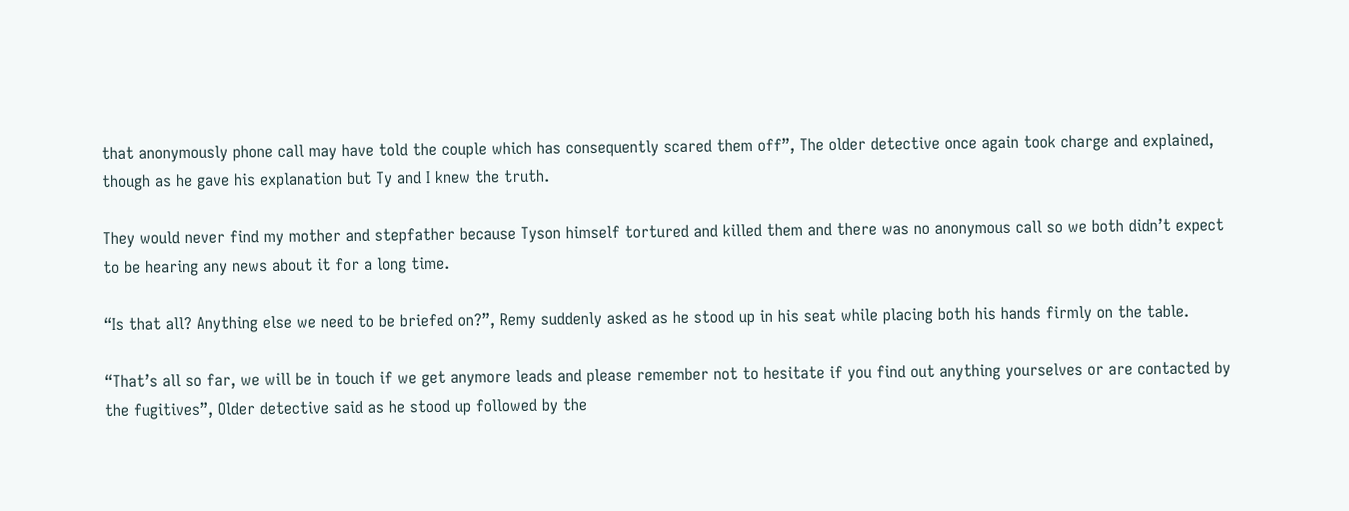that anonymously phone call may have told the couple which has consequently scared them off”, The older detective once again took charge and explained, though as he gave his explanation but Ty and I knew the truth.

They would never find my mother and stepfather because Tyson himself tortured and killed them and there was no anonymous call so we both didn’t expect to be hearing any news about it for a long time.

“Is that all? Anything else we need to be briefed on?”, Remy suddenly asked as he stood up in his seat while placing both his hands firmly on the table.

“That’s all so far, we will be in touch if we get anymore leads and please remember not to hesitate if you find out anything yourselves or are contacted by the fugitives”, Older detective said as he stood up followed by the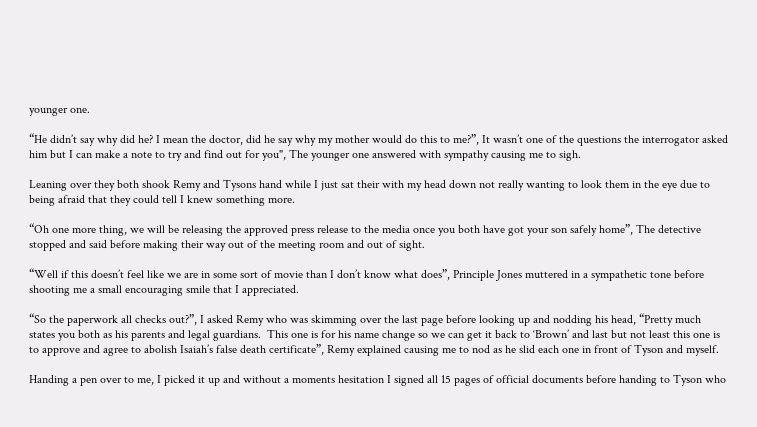younger one.

“He didn’t say why did he? I mean the doctor, did he say why my mother would do this to me?”, It wasn’t one of the questions the interrogator asked him but I can make a note to try and find out for you", The younger one answered with sympathy causing me to sigh.

Leaning over they both shook Remy and Tysons hand while I just sat their with my head down not really wanting to look them in the eye due to being afraid that they could tell I knew something more.

“Oh one more thing, we will be releasing the approved press release to the media once you both have got your son safely home”, The detective stopped and said before making their way out of the meeting room and out of sight.

“Well if this doesn’t feel like we are in some sort of movie than I don’t know what does”, Principle Jones muttered in a sympathetic tone before shooting me a small encouraging smile that I appreciated.

“So the paperwork all checks out?”, I asked Remy who was skimming over the last page before looking up and nodding his head, “Pretty much states you both as his parents and legal guardians.  This one is for his name change so we can get it back to ‘Brown’ and last but not least this one is to approve and agree to abolish Isaiah’s false death certificate”, Remy explained causing me to nod as he slid each one in front of Tyson and myself.

Handing a pen over to me, I picked it up and without a moments hesitation I signed all 15 pages of official documents before handing to Tyson who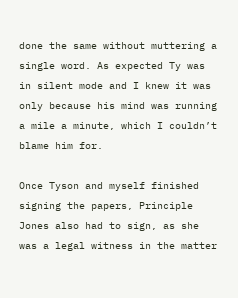done the same without muttering a single word. As expected Ty was in silent mode and I knew it was only because his mind was running a mile a minute, which I couldn’t blame him for.

Once Tyson and myself finished signing the papers, Principle Jones also had to sign, as she was a legal witness in the matter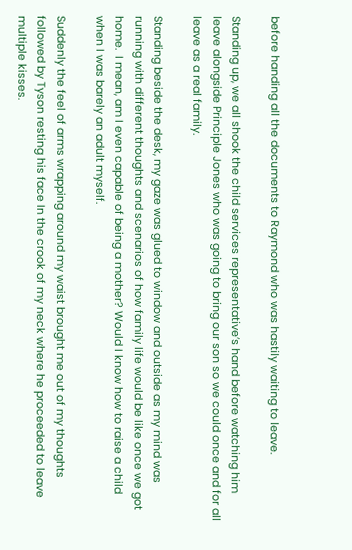before handing all the documents to Raymond who was hastily waiting to leave.

Standing up, we all shook the child services representative’s hand before watching him leave alongside Principle Jones who was going to bring our son so we could once and for all leave as a real family.

Standing beside the desk, my gaze was glued to window and outside as my mind was running with different thoughts and scenarios of how family life would be like once we got home.  I mean, am I even capable of being a mother? Would I know how to raise a child when I was barely an adult myself.

Suddenly the feel of arms wrapping around my waist brought me out of my thoughts followed by Tyson resting his face In the crook of my neck where he proceeded to leave multiple kisses.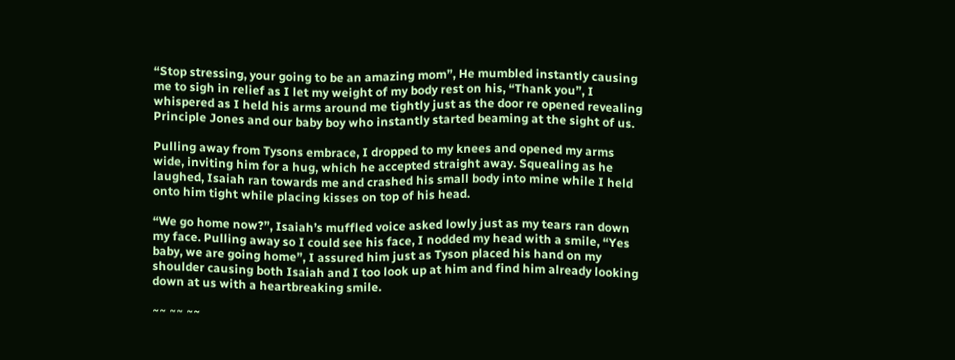“Stop stressing, your going to be an amazing mom”, He mumbled instantly causing me to sigh in relief as I let my weight of my body rest on his, “Thank you”, I whispered as I held his arms around me tightly just as the door re opened revealing Principle Jones and our baby boy who instantly started beaming at the sight of us.

Pulling away from Tysons embrace, I dropped to my knees and opened my arms wide, inviting him for a hug, which he accepted straight away. Squealing as he laughed, Isaiah ran towards me and crashed his small body into mine while I held onto him tight while placing kisses on top of his head.

“We go home now?”, Isaiah’s muffled voice asked lowly just as my tears ran down my face. Pulling away so I could see his face, I nodded my head with a smile, “Yes baby, we are going home”, I assured him just as Tyson placed his hand on my shoulder causing both Isaiah and I too look up at him and find him already looking down at us with a heartbreaking smile.

~~ ~~ ~~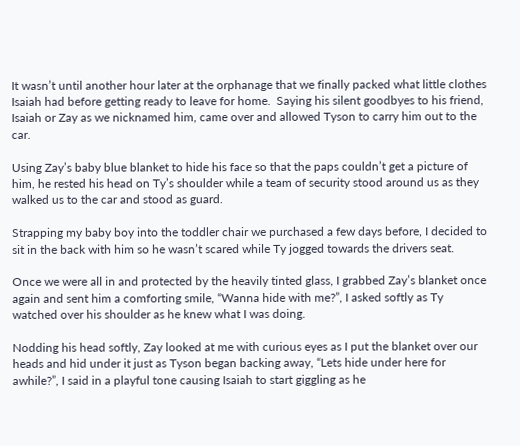It wasn’t until another hour later at the orphanage that we finally packed what little clothes Isaiah had before getting ready to leave for home.  Saying his silent goodbyes to his friend, Isaiah or Zay as we nicknamed him, came over and allowed Tyson to carry him out to the car.

Using Zay’s baby blue blanket to hide his face so that the paps couldn’t get a picture of him, he rested his head on Ty’s shoulder while a team of security stood around us as they walked us to the car and stood as guard.

Strapping my baby boy into the toddler chair we purchased a few days before, I decided to sit in the back with him so he wasn’t scared while Ty jogged towards the drivers seat.

Once we were all in and protected by the heavily tinted glass, I grabbed Zay’s blanket once again and sent him a comforting smile, “Wanna hide with me?”, I asked softly as Ty watched over his shoulder as he knew what I was doing.

Nodding his head softly, Zay looked at me with curious eyes as I put the blanket over our heads and hid under it just as Tyson began backing away, “Lets hide under here for awhile?”, I said in a playful tone causing Isaiah to start giggling as he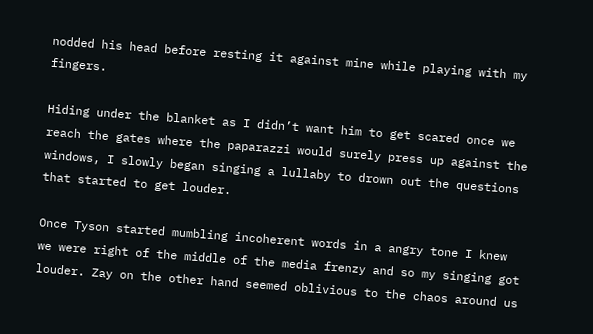nodded his head before resting it against mine while playing with my fingers.

Hiding under the blanket as I didn’t want him to get scared once we reach the gates where the paparazzi would surely press up against the windows, I slowly began singing a lullaby to drown out the questions that started to get louder.

Once Tyson started mumbling incoherent words in a angry tone I knew we were right of the middle of the media frenzy and so my singing got louder. Zay on the other hand seemed oblivious to the chaos around us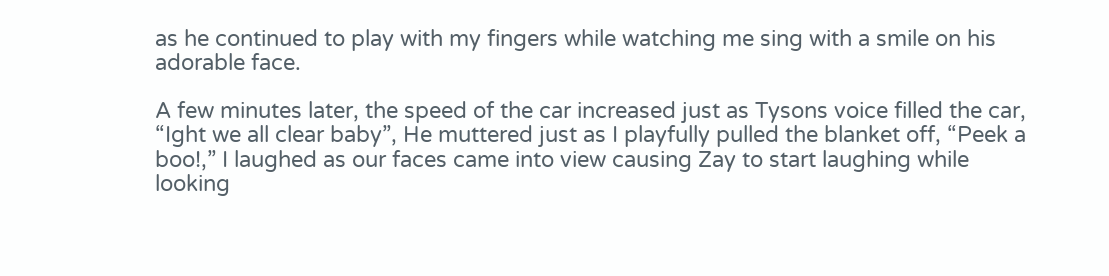as he continued to play with my fingers while watching me sing with a smile on his adorable face.

A few minutes later, the speed of the car increased just as Tysons voice filled the car, “Ight we all clear baby”, He muttered just as I playfully pulled the blanket off, “Peek a boo!,” I laughed as our faces came into view causing Zay to start laughing while looking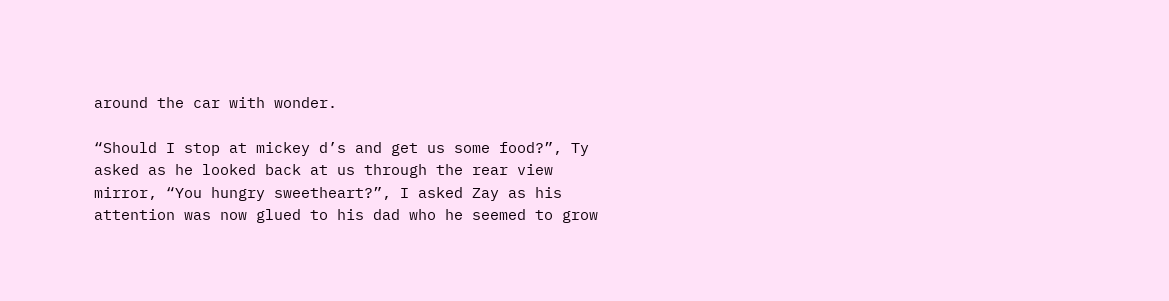around the car with wonder.

“Should I stop at mickey d’s and get us some food?”, Ty asked as he looked back at us through the rear view mirror, “You hungry sweetheart?”, I asked Zay as his attention was now glued to his dad who he seemed to grow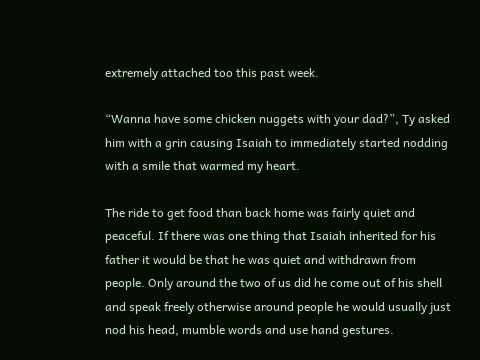extremely attached too this past week.

“Wanna have some chicken nuggets with your dad?”, Ty asked him with a grin causing Isaiah to immediately started nodding with a smile that warmed my heart.

The ride to get food than back home was fairly quiet and peaceful. If there was one thing that Isaiah inherited for his father it would be that he was quiet and withdrawn from people. Only around the two of us did he come out of his shell and speak freely otherwise around people he would usually just nod his head, mumble words and use hand gestures.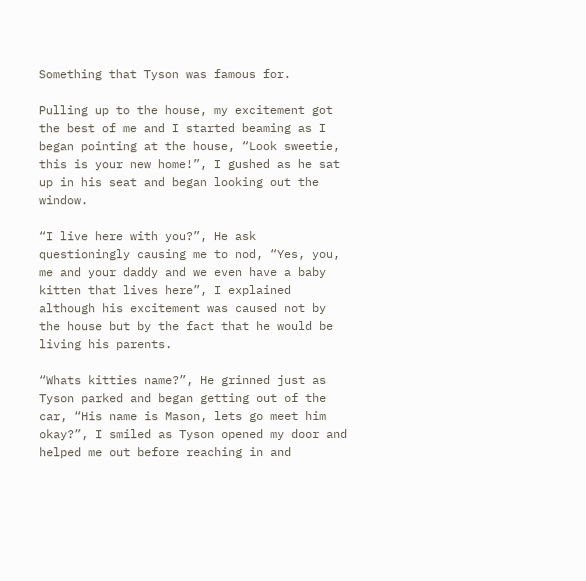Something that Tyson was famous for.

Pulling up to the house, my excitement got the best of me and I started beaming as I began pointing at the house, “Look sweetie, this is your new home!”, I gushed as he sat up in his seat and began looking out the window.

“I live here with you?”, He ask questioningly causing me to nod, “Yes, you, me and your daddy and we even have a baby kitten that lives here”, I explained although his excitement was caused not by the house but by the fact that he would be living his parents.

“Whats kitties name?”, He grinned just as Tyson parked and began getting out of the car, “His name is Mason, lets go meet him okay?”, I smiled as Tyson opened my door and helped me out before reaching in and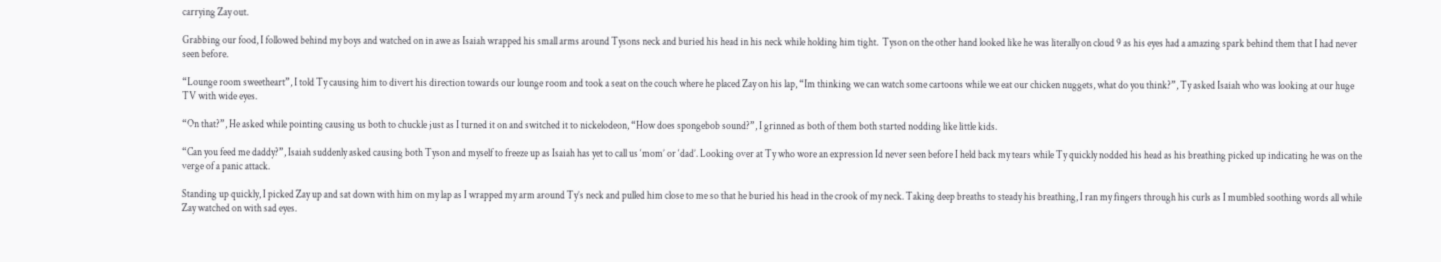carrying Zay out.

Grabbing our food, I followed behind my boys and watched on in awe as Isaiah wrapped his small arms around Tysons neck and buried his head in his neck while holding him tight.  Tyson on the other hand looked like he was literally on cloud 9 as his eyes had a amazing spark behind them that I had never seen before.

“Lounge room sweetheart”, I told Ty causing him to divert his direction towards our lounge room and took a seat on the couch where he placed Zay on his lap, “Im thinking we can watch some cartoons while we eat our chicken nuggets, what do you think?”, Ty asked Isaiah who was looking at our huge TV with wide eyes.

“On that?”, He asked while pointing causing us both to chuckle just as I turned it on and switched it to nickelodeon, “How does spongebob sound?”, I grinned as both of them both started nodding like little kids.

“Can you feed me daddy?”, Isaiah suddenly asked causing both Tyson and myself to freeze up as Isaiah has yet to call us ‘mom’ or ‘dad’. Looking over at Ty who wore an expression Id never seen before I held back my tears while Ty quickly nodded his head as his breathing picked up indicating he was on the verge of a panic attack.

Standing up quickly, I picked Zay up and sat down with him on my lap as I wrapped my arm around Ty’s neck and pulled him close to me so that he buried his head in the crook of my neck. Taking deep breaths to steady his breathing, I ran my fingers through his curls as I mumbled soothing words all while Zay watched on with sad eyes.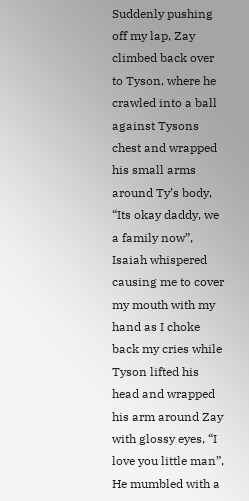Suddenly pushing off my lap, Zay climbed back over to Tyson, where he crawled into a ball against Tysons chest and wrapped his small arms around Ty’s body, “Its okay daddy, we a family now”, Isaiah whispered causing me to cover my mouth with my hand as I choke back my cries while Tyson lifted his head and wrapped his arm around Zay with glossy eyes, “I love you little man”, He mumbled with a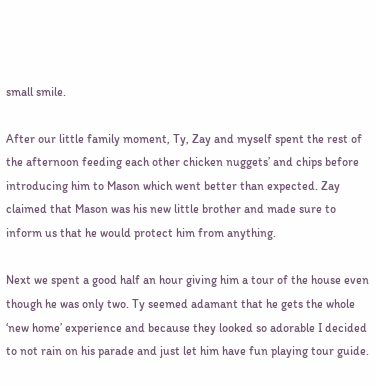small smile.

After our little family moment, Ty, Zay and myself spent the rest of the afternoon feeding each other chicken nuggets’ and chips before introducing him to Mason which went better than expected. Zay claimed that Mason was his new little brother and made sure to inform us that he would protect him from anything.

Next we spent a good half an hour giving him a tour of the house even though he was only two. Ty seemed adamant that he gets the whole ‘new home’ experience and because they looked so adorable I decided to not rain on his parade and just let him have fun playing tour guide.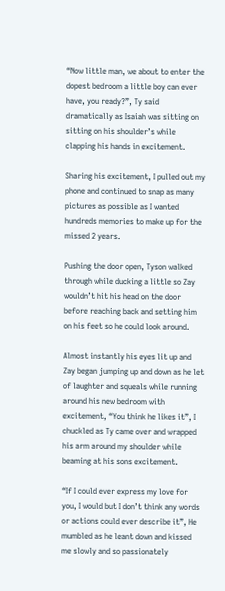“Now little man, we about to enter the dopest bedroom a little boy can ever have, you ready?”, Ty said dramatically as Isaiah was sitting on sitting on his shoulder’s while clapping his hands in excitement.

Sharing his excitement, I pulled out my phone and continued to snap as many pictures as possible as I wanted hundreds memories to make up for the missed 2 years.

Pushing the door open, Tyson walked through while ducking a little so Zay wouldn’t hit his head on the door before reaching back and setting him on his feet so he could look around.

Almost instantly his eyes lit up and Zay began jumping up and down as he let of laughter and squeals while running around his new bedroom with excitement, “You think he likes it”, I chuckled as Ty came over and wrapped his arm around my shoulder while beaming at his sons excitement.

“If I could ever express my love for you, I would but I don’t think any words or actions could ever describe it”, He mumbled as he leant down and kissed me slowly and so passionately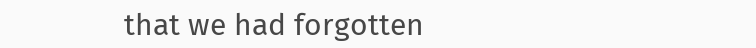that we had forgotten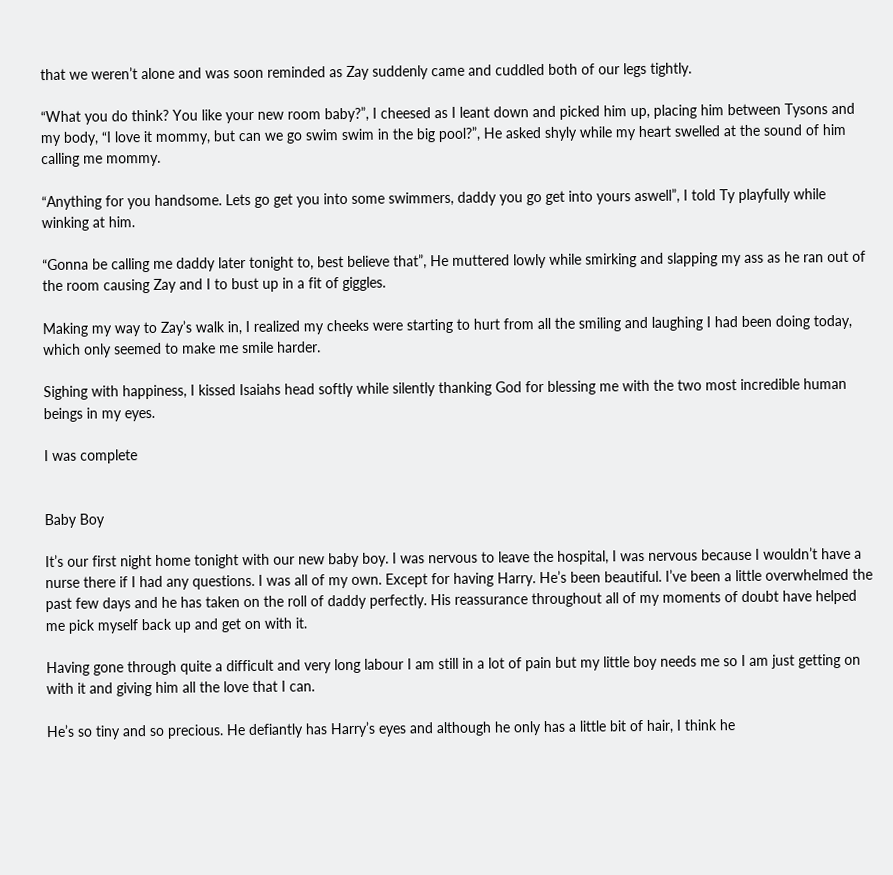that we weren’t alone and was soon reminded as Zay suddenly came and cuddled both of our legs tightly.

“What you do think? You like your new room baby?”, I cheesed as I leant down and picked him up, placing him between Tysons and my body, “I love it mommy, but can we go swim swim in the big pool?”, He asked shyly while my heart swelled at the sound of him calling me mommy.

“Anything for you handsome. Lets go get you into some swimmers, daddy you go get into yours aswell”, I told Ty playfully while winking at him.

“Gonna be calling me daddy later tonight to, best believe that”, He muttered lowly while smirking and slapping my ass as he ran out of the room causing Zay and I to bust up in a fit of giggles.

Making my way to Zay’s walk in, I realized my cheeks were starting to hurt from all the smiling and laughing I had been doing today, which only seemed to make me smile harder.

Sighing with happiness, I kissed Isaiahs head softly while silently thanking God for blessing me with the two most incredible human beings in my eyes.

I was complete


Baby Boy

It’s our first night home tonight with our new baby boy. I was nervous to leave the hospital, I was nervous because I wouldn’t have a nurse there if I had any questions. I was all of my own. Except for having Harry. He’s been beautiful. I’ve been a little overwhelmed the past few days and he has taken on the roll of daddy perfectly. His reassurance throughout all of my moments of doubt have helped me pick myself back up and get on with it.

Having gone through quite a difficult and very long labour I am still in a lot of pain but my little boy needs me so I am just getting on with it and giving him all the love that I can.

He’s so tiny and so precious. He defiantly has Harry’s eyes and although he only has a little bit of hair, I think he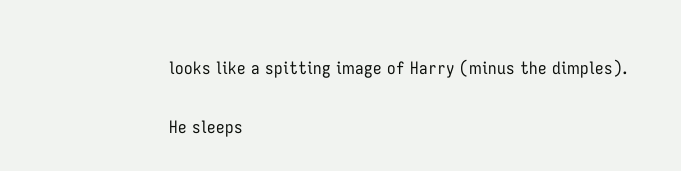looks like a spitting image of Harry (minus the dimples).

He sleeps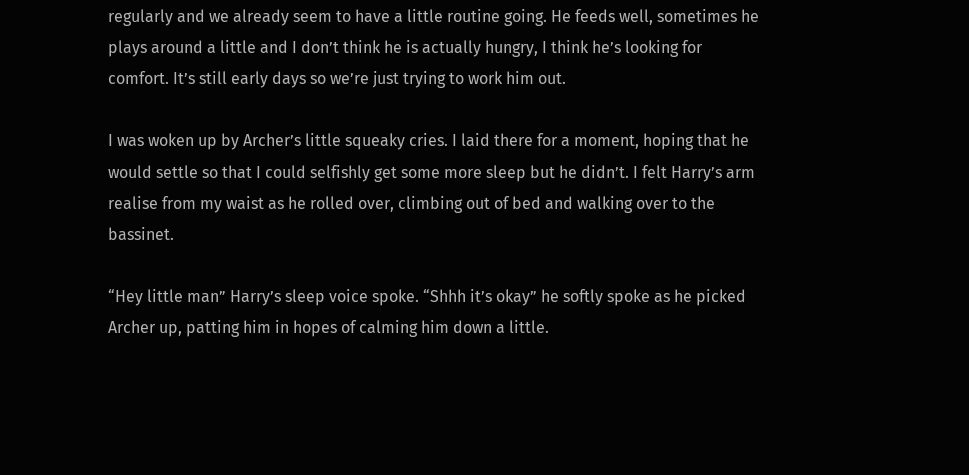regularly and we already seem to have a little routine going. He feeds well, sometimes he plays around a little and I don’t think he is actually hungry, I think he’s looking for comfort. It’s still early days so we’re just trying to work him out.

I was woken up by Archer’s little squeaky cries. I laid there for a moment, hoping that he would settle so that I could selfishly get some more sleep but he didn’t. I felt Harry’s arm realise from my waist as he rolled over, climbing out of bed and walking over to the bassinet.

“Hey little man” Harry’s sleep voice spoke. “Shhh it’s okay” he softly spoke as he picked Archer up, patting him in hopes of calming him down a little.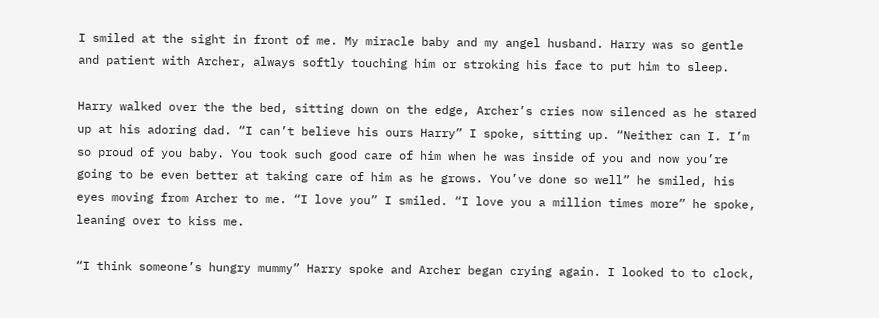I smiled at the sight in front of me. My miracle baby and my angel husband. Harry was so gentle and patient with Archer, always softly touching him or stroking his face to put him to sleep.

Harry walked over the the bed, sitting down on the edge, Archer’s cries now silenced as he stared up at his adoring dad. “I can’t believe his ours Harry” I spoke, sitting up. “Neither can I. I’m so proud of you baby. You took such good care of him when he was inside of you and now you’re going to be even better at taking care of him as he grows. You’ve done so well” he smiled, his eyes moving from Archer to me. “I love you” I smiled. “I love you a million times more” he spoke, leaning over to kiss me.

“I think someone’s hungry mummy” Harry spoke and Archer began crying again. I looked to to clock,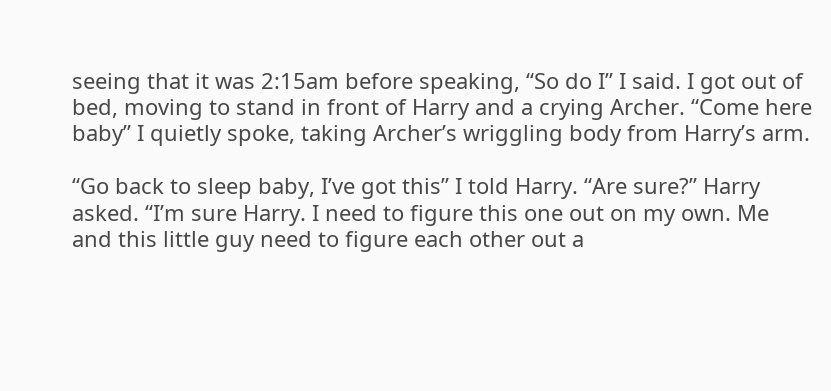seeing that it was 2:15am before speaking, “So do I” I said. I got out of bed, moving to stand in front of Harry and a crying Archer. “Come here baby” I quietly spoke, taking Archer’s wriggling body from Harry’s arm.

“Go back to sleep baby, I’ve got this” I told Harry. “Are sure?” Harry asked. “I’m sure Harry. I need to figure this one out on my own. Me and this little guy need to figure each other out a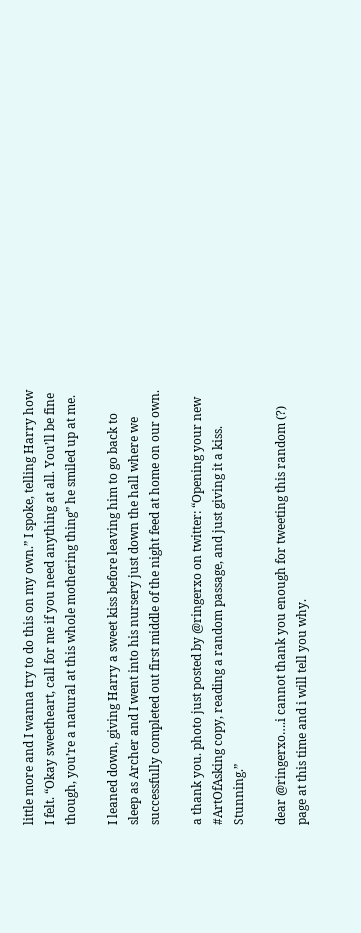little more and I wanna try to do this on my own.” I spoke, telling Harry how I felt. “Okay sweetheart, call for me if you need anything at all. You’ll be fine though, you’re a natural at this whole mothering thing” he smiled up at me.

I leaned down, giving Harry a sweet kiss before leaving him to go back to sleep as Archer and I went into his nursery just down the hall where we successfully completed out first middle of the night feed at home on our own.

a thank you. photo just posted by @ringerxo on twitter: “Opening your new #ArtOfAsking copy, reading a random passage, and just giving it a kiss. Stunning.”

dear @ringerxo….i cannot thank you enough for tweeting this random (?) page at this time and i will tell you why.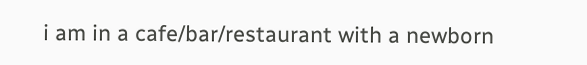i am in a cafe/bar/restaurant with a newborn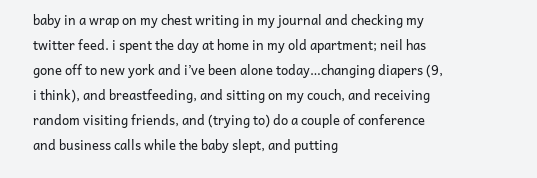baby in a wrap on my chest writing in my journal and checking my twitter feed. i spent the day at home in my old apartment; neil has gone off to new york and i’ve been alone today…changing diapers (9, i think), and breastfeeding, and sitting on my couch, and receiving random visiting friends, and (trying to) do a couple of conference and business calls while the baby slept, and putting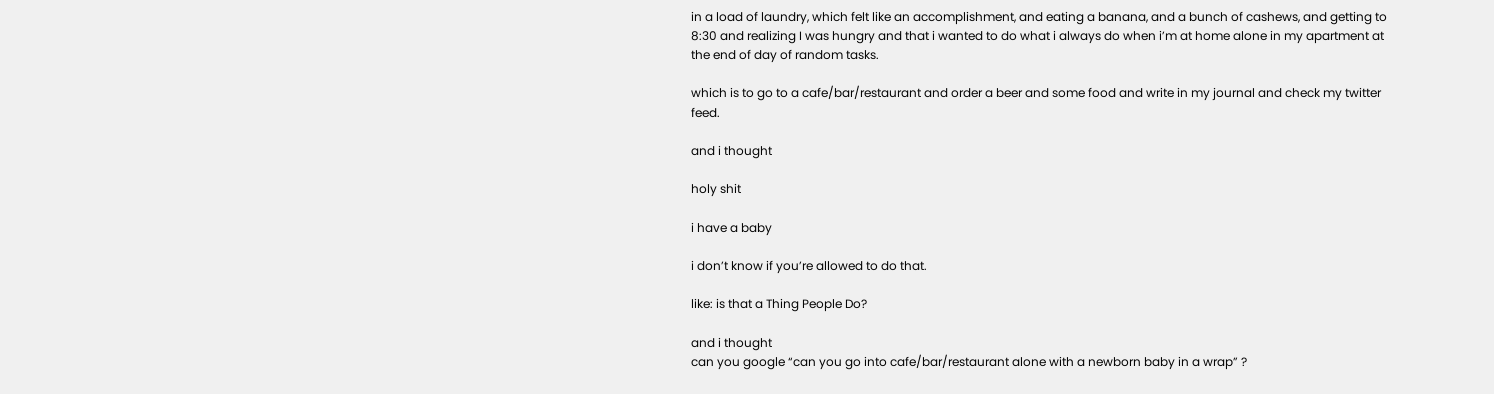in a load of laundry, which felt like an accomplishment, and eating a banana, and a bunch of cashews, and getting to 8:30 and realizing I was hungry and that i wanted to do what i always do when i’m at home alone in my apartment at the end of day of random tasks.

which is to go to a cafe/bar/restaurant and order a beer and some food and write in my journal and check my twitter feed.

and i thought

holy shit

i have a baby

i don’t know if you’re allowed to do that.

like: is that a Thing People Do?

and i thought
can you google “can you go into cafe/bar/restaurant alone with a newborn baby in a wrap” ?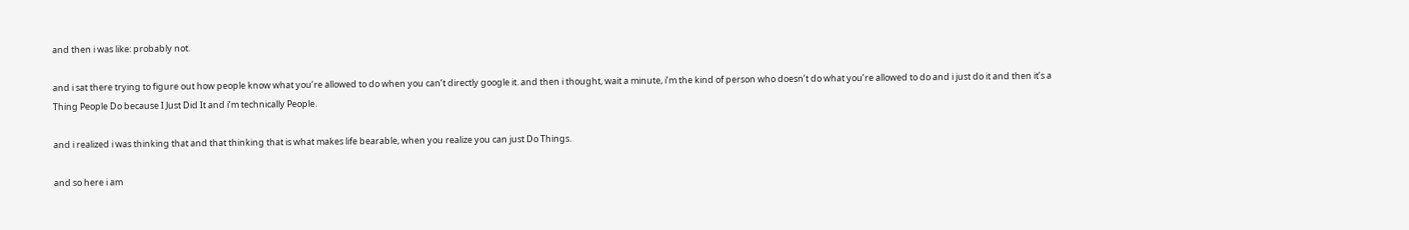and then i was like: probably not.

and i sat there trying to figure out how people know what you’re allowed to do when you can’t directly google it. and then i thought, wait a minute, i’m the kind of person who doesn’t do what you’re allowed to do and i just do it and then it’s a Thing People Do because I Just Did It and i’m technically People.

and i realized i was thinking that and that thinking that is what makes life bearable, when you realize you can just Do Things.

and so here i am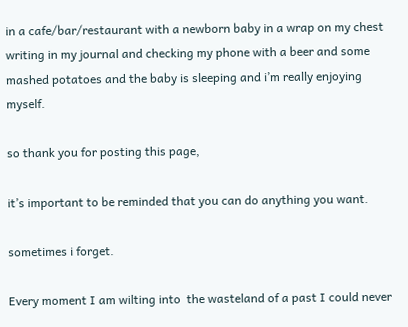in a cafe/bar/restaurant with a newborn baby in a wrap on my chest writing in my journal and checking my phone with a beer and some mashed potatoes and the baby is sleeping and i’m really enjoying myself.

so thank you for posting this page,

it’s important to be reminded that you can do anything you want.

sometimes i forget.

Every moment I am wilting into  the wasteland of a past I could never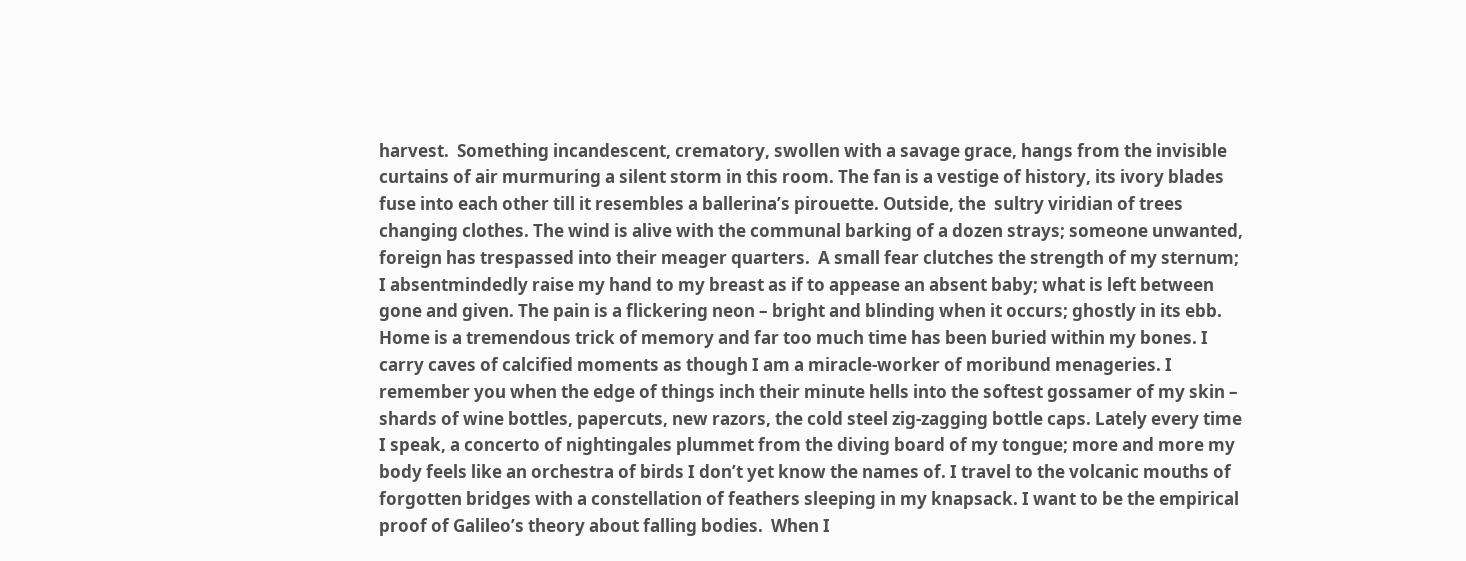harvest.  Something incandescent, crematory, swollen with a savage grace, hangs from the invisible curtains of air murmuring a silent storm in this room. The fan is a vestige of history, its ivory blades fuse into each other till it resembles a ballerina’s pirouette. Outside, the  sultry viridian of trees changing clothes. The wind is alive with the communal barking of a dozen strays; someone unwanted, foreign has trespassed into their meager quarters.  A small fear clutches the strength of my sternum; I absentmindedly raise my hand to my breast as if to appease an absent baby; what is left between gone and given. The pain is a flickering neon – bright and blinding when it occurs; ghostly in its ebb. Home is a tremendous trick of memory and far too much time has been buried within my bones. I carry caves of calcified moments as though I am a miracle-worker of moribund menageries. I remember you when the edge of things inch their minute hells into the softest gossamer of my skin – shards of wine bottles, papercuts, new razors, the cold steel zig-zagging bottle caps. Lately every time I speak, a concerto of nightingales plummet from the diving board of my tongue; more and more my body feels like an orchestra of birds I don’t yet know the names of. I travel to the volcanic mouths of forgotten bridges with a constellation of feathers sleeping in my knapsack. I want to be the empirical proof of Galileo’s theory about falling bodies.  When I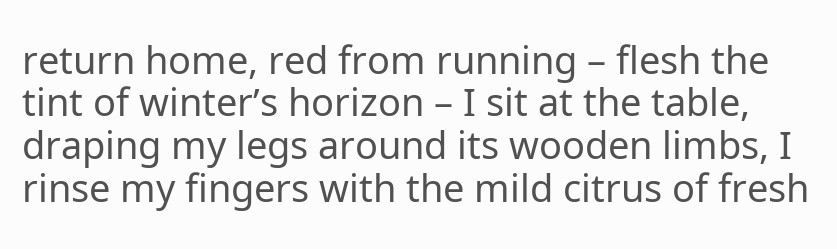return home, red from running – flesh the tint of winter’s horizon – I sit at the table, draping my legs around its wooden limbs, I rinse my fingers with the mild citrus of fresh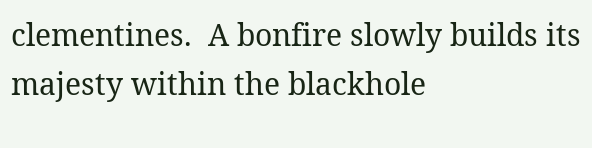clementines.  A bonfire slowly builds its majesty within the blackhole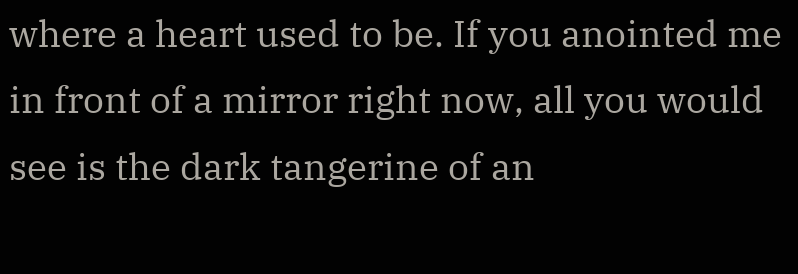where a heart used to be. If you anointed me in front of a mirror right now, all you would see is the dark tangerine of an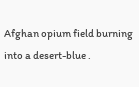Afghan opium field burning into a desert-blue .